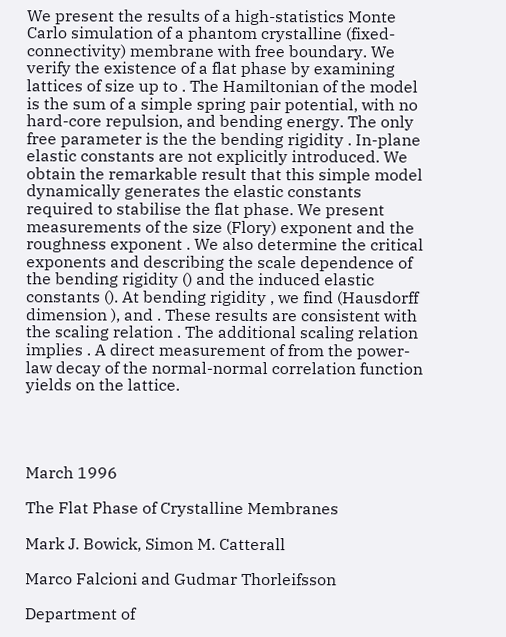We present the results of a high-statistics Monte Carlo simulation of a phantom crystalline (fixed-connectivity) membrane with free boundary. We verify the existence of a flat phase by examining lattices of size up to . The Hamiltonian of the model is the sum of a simple spring pair potential, with no hard-core repulsion, and bending energy. The only free parameter is the the bending rigidity . In-plane elastic constants are not explicitly introduced. We obtain the remarkable result that this simple model dynamically generates the elastic constants required to stabilise the flat phase. We present measurements of the size (Flory) exponent and the roughness exponent . We also determine the critical exponents and describing the scale dependence of the bending rigidity () and the induced elastic constants (). At bending rigidity , we find (Hausdorff dimension ), and . These results are consistent with the scaling relation . The additional scaling relation implies . A direct measurement of from the power-law decay of the normal-normal correlation function yields on the lattice.




March 1996

The Flat Phase of Crystalline Membranes

Mark J. Bowick, Simon M. Catterall

Marco Falcioni and Gudmar Thorleifsson

Department of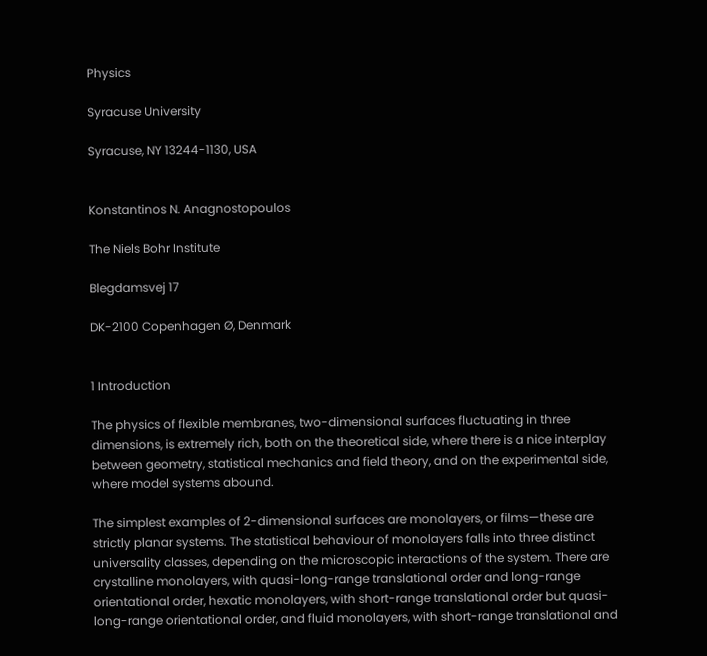Physics

Syracuse University

Syracuse, NY 13244-1130, USA


Konstantinos N. Anagnostopoulos

The Niels Bohr Institute

Blegdamsvej 17

DK-2100 Copenhagen Ø, Denmark


1 Introduction

The physics of flexible membranes, two-dimensional surfaces fluctuating in three dimensions, is extremely rich, both on the theoretical side, where there is a nice interplay between geometry, statistical mechanics and field theory, and on the experimental side, where model systems abound.

The simplest examples of 2-dimensional surfaces are monolayers, or films—these are strictly planar systems. The statistical behaviour of monolayers falls into three distinct universality classes, depending on the microscopic interactions of the system. There are crystalline monolayers, with quasi-long-range translational order and long-range orientational order, hexatic monolayers, with short-range translational order but quasi-long-range orientational order, and fluid monolayers, with short-range translational and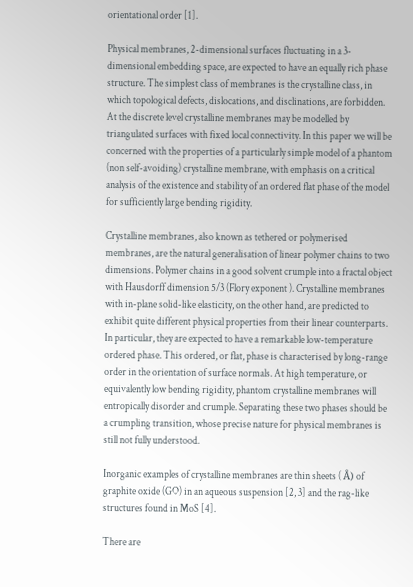orientational order [1].

Physical membranes, 2-dimensional surfaces fluctuating in a 3-dimensional embedding space, are expected to have an equally rich phase structure. The simplest class of membranes is the crystalline class, in which topological defects, dislocations, and disclinations, are forbidden. At the discrete level crystalline membranes may be modelled by triangulated surfaces with fixed local connectivity. In this paper we will be concerned with the properties of a particularly simple model of a phantom (non self-avoiding) crystalline membrane, with emphasis on a critical analysis of the existence and stability of an ordered flat phase of the model for sufficiently large bending rigidity.

Crystalline membranes, also known as tethered or polymerised membranes, are the natural generalisation of linear polymer chains to two dimensions. Polymer chains in a good solvent crumple into a fractal object with Hausdorff dimension 5/3 (Flory exponent ). Crystalline membranes with in-plane solid-like elasticity, on the other hand, are predicted to exhibit quite different physical properties from their linear counterparts. In particular, they are expected to have a remarkable low-temperature ordered phase. This ordered, or flat, phase is characterised by long-range order in the orientation of surface normals. At high temperature, or equivalently low bending rigidity, phantom crystalline membranes will entropically disorder and crumple. Separating these two phases should be a crumpling transition, whose precise nature for physical membranes is still not fully understood.

Inorganic examples of crystalline membranes are thin sheets ( Å) of graphite oxide (GO) in an aqueous suspension [2, 3] and the rag-like structures found in MoS [4].

There are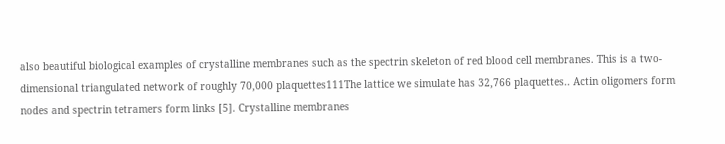also beautiful biological examples of crystalline membranes such as the spectrin skeleton of red blood cell membranes. This is a two-dimensional triangulated network of roughly 70,000 plaquettes111The lattice we simulate has 32,766 plaquettes.. Actin oligomers form nodes and spectrin tetramers form links [5]. Crystalline membranes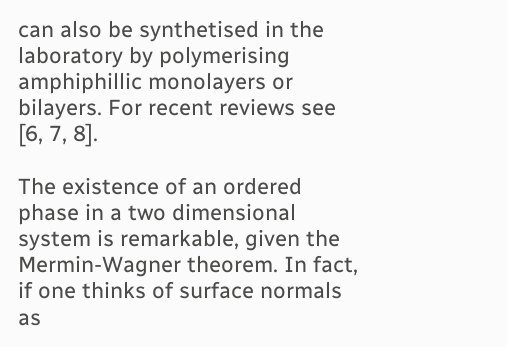can also be synthetised in the laboratory by polymerising amphiphillic monolayers or bilayers. For recent reviews see [6, 7, 8].

The existence of an ordered phase in a two dimensional system is remarkable, given the Mermin-Wagner theorem. In fact, if one thinks of surface normals as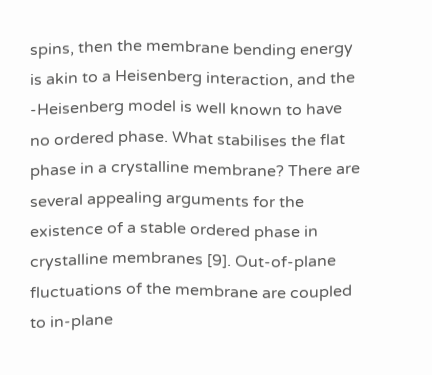spins, then the membrane bending energy is akin to a Heisenberg interaction, and the -Heisenberg model is well known to have no ordered phase. What stabilises the flat phase in a crystalline membrane? There are several appealing arguments for the existence of a stable ordered phase in crystalline membranes [9]. Out-of-plane fluctuations of the membrane are coupled to in-plane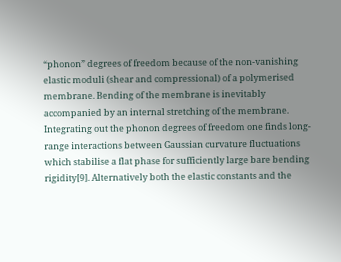“phonon” degrees of freedom because of the non-vanishing elastic moduli (shear and compressional) of a polymerised membrane. Bending of the membrane is inevitably accompanied by an internal stretching of the membrane. Integrating out the phonon degrees of freedom one finds long-range interactions between Gaussian curvature fluctuations which stabilise a flat phase for sufficiently large bare bending rigidity[9]. Alternatively both the elastic constants and the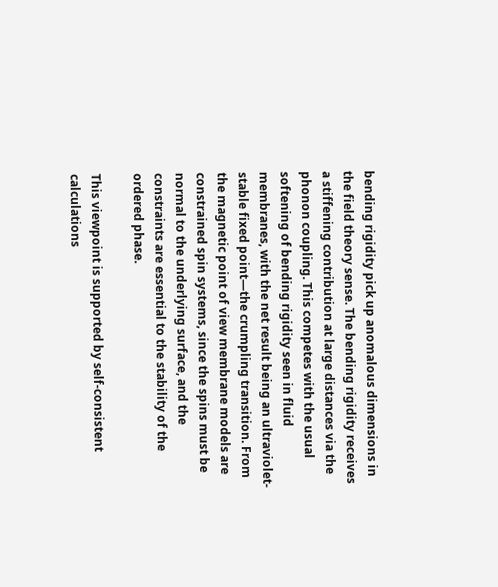bending rigidity pick up anomalous dimensions in the field theory sense. The bending rigidity receives a stiffening contribution at large distances via the phonon coupling. This competes with the usual softening of bending rigidity seen in fluid membranes, with the net result being an ultraviolet-stable fixed point—the crumpling transition. From the magnetic point of view membrane models are constrained spin systems, since the spins must be normal to the underlying surface, and the constraints are essential to the stability of the ordered phase.

This viewpoint is supported by self-consistent calculations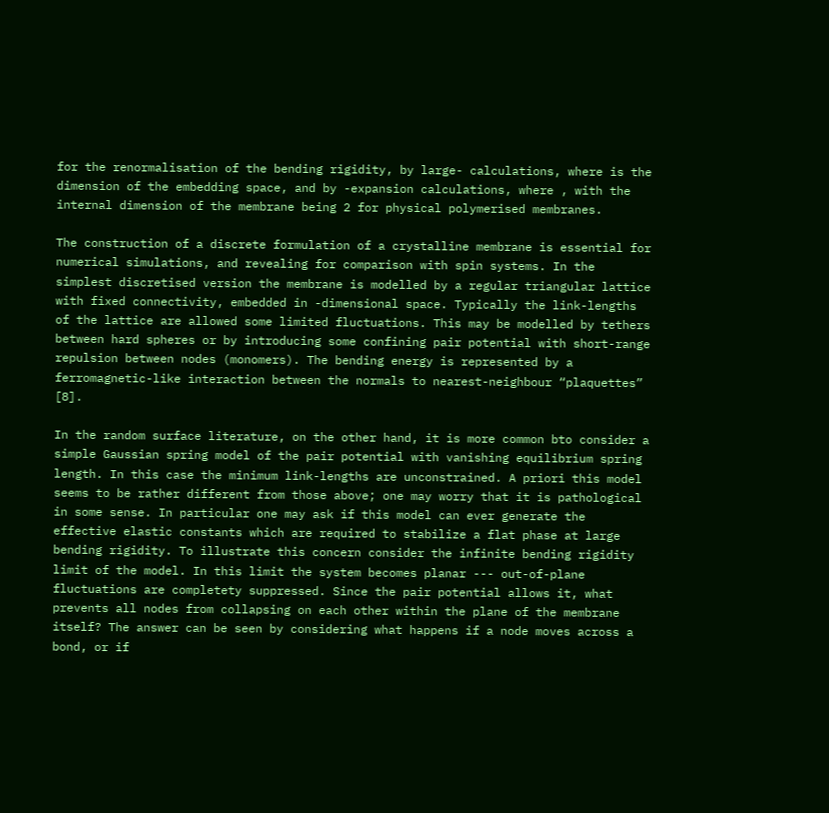for the renormalisation of the bending rigidity, by large- calculations, where is the dimension of the embedding space, and by -expansion calculations, where , with the internal dimension of the membrane being 2 for physical polymerised membranes.

The construction of a discrete formulation of a crystalline membrane is essential for numerical simulations, and revealing for comparison with spin systems. In the simplest discretised version the membrane is modelled by a regular triangular lattice with fixed connectivity, embedded in -dimensional space. Typically the link-lengths of the lattice are allowed some limited fluctuations. This may be modelled by tethers between hard spheres or by introducing some confining pair potential with short-range repulsion between nodes (monomers). The bending energy is represented by a ferromagnetic-like interaction between the normals to nearest-neighbour “plaquettes” [8].

In the random surface literature, on the other hand, it is more common bto consider a simple Gaussian spring model of the pair potential with vanishing equilibrium spring length. In this case the minimum link-lengths are unconstrained. A priori this model seems to be rather different from those above; one may worry that it is pathological in some sense. In particular one may ask if this model can ever generate the effective elastic constants which are required to stabilize a flat phase at large bending rigidity. To illustrate this concern consider the infinite bending rigidity limit of the model. In this limit the system becomes planar --- out-of-plane fluctuations are completety suppressed. Since the pair potential allows it, what prevents all nodes from collapsing on each other within the plane of the membrane itself? The answer can be seen by considering what happens if a node moves across a bond, or if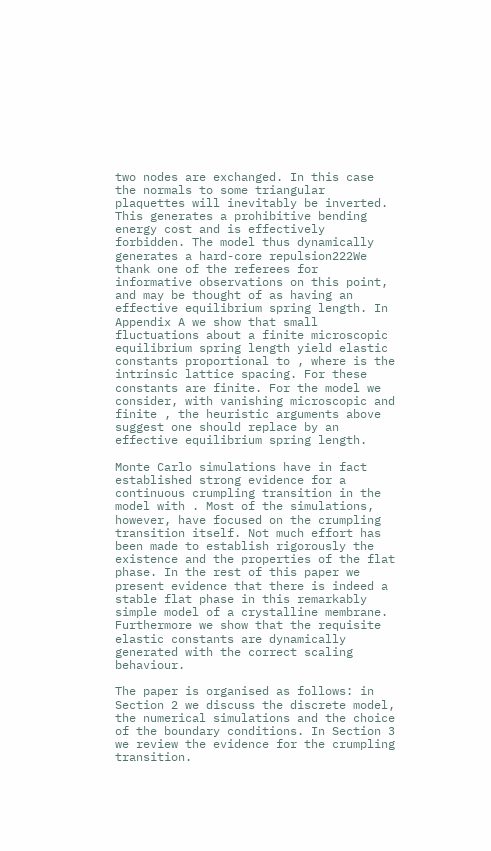two nodes are exchanged. In this case the normals to some triangular plaquettes will inevitably be inverted. This generates a prohibitive bending energy cost and is effectively forbidden. The model thus dynamically generates a hard-core repulsion222We thank one of the referees for informative observations on this point, and may be thought of as having an effective equilibrium spring length. In Appendix A we show that small fluctuations about a finite microscopic equilibrium spring length yield elastic constants proportional to , where is the intrinsic lattice spacing. For these constants are finite. For the model we consider, with vanishing microscopic and finite , the heuristic arguments above suggest one should replace by an effective equilibrium spring length.

Monte Carlo simulations have in fact established strong evidence for a continuous crumpling transition in the model with . Most of the simulations, however, have focused on the crumpling transition itself. Not much effort has been made to establish rigorously the existence and the properties of the flat phase. In the rest of this paper we present evidence that there is indeed a stable flat phase in this remarkably simple model of a crystalline membrane. Furthermore we show that the requisite elastic constants are dynamically generated with the correct scaling behaviour.

The paper is organised as follows: in Section 2 we discuss the discrete model, the numerical simulations and the choice of the boundary conditions. In Section 3 we review the evidence for the crumpling transition.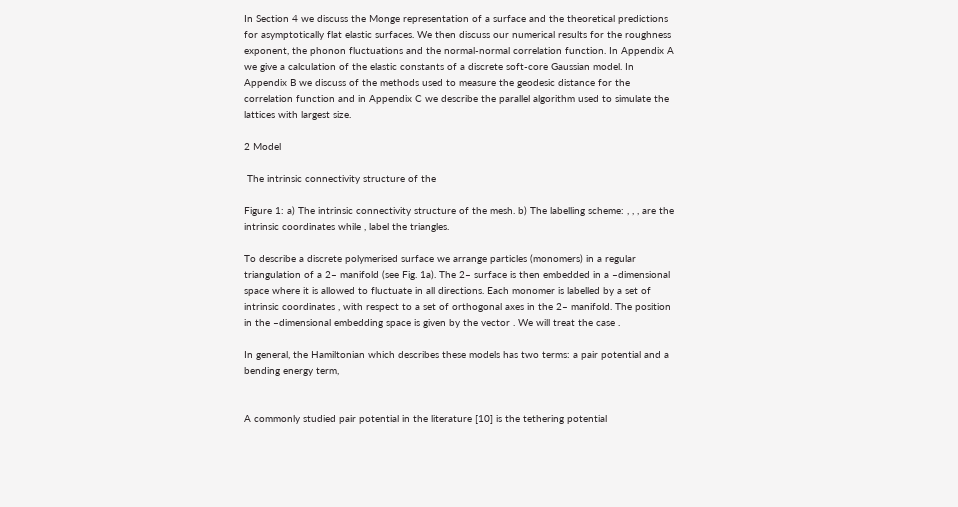In Section 4 we discuss the Monge representation of a surface and the theoretical predictions for asymptotically flat elastic surfaces. We then discuss our numerical results for the roughness exponent, the phonon fluctuations and the normal-normal correlation function. In Appendix A we give a calculation of the elastic constants of a discrete soft-core Gaussian model. In Appendix B we discuss of the methods used to measure the geodesic distance for the correlation function and in Appendix C we describe the parallel algorithm used to simulate the lattices with largest size.

2 Model

 The intrinsic connectivity structure of the

Figure 1: a) The intrinsic connectivity structure of the mesh. b) The labelling scheme: , , , are the intrinsic coordinates while , label the triangles.

To describe a discrete polymerised surface we arrange particles (monomers) in a regular triangulation of a 2– manifold (see Fig. 1a). The 2– surface is then embedded in a –dimensional space where it is allowed to fluctuate in all directions. Each monomer is labelled by a set of intrinsic coordinates , with respect to a set of orthogonal axes in the 2– manifold. The position in the –dimensional embedding space is given by the vector . We will treat the case .

In general, the Hamiltonian which describes these models has two terms: a pair potential and a bending energy term,


A commonly studied pair potential in the literature [10] is the tethering potential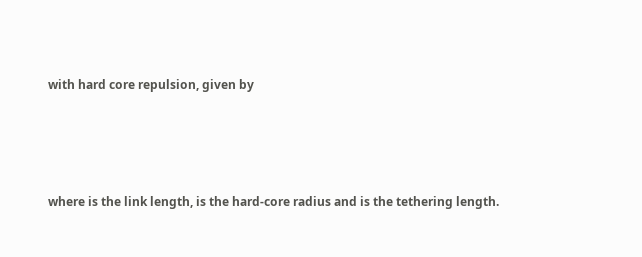with hard core repulsion, given by




where is the link length, is the hard-core radius and is the tethering length.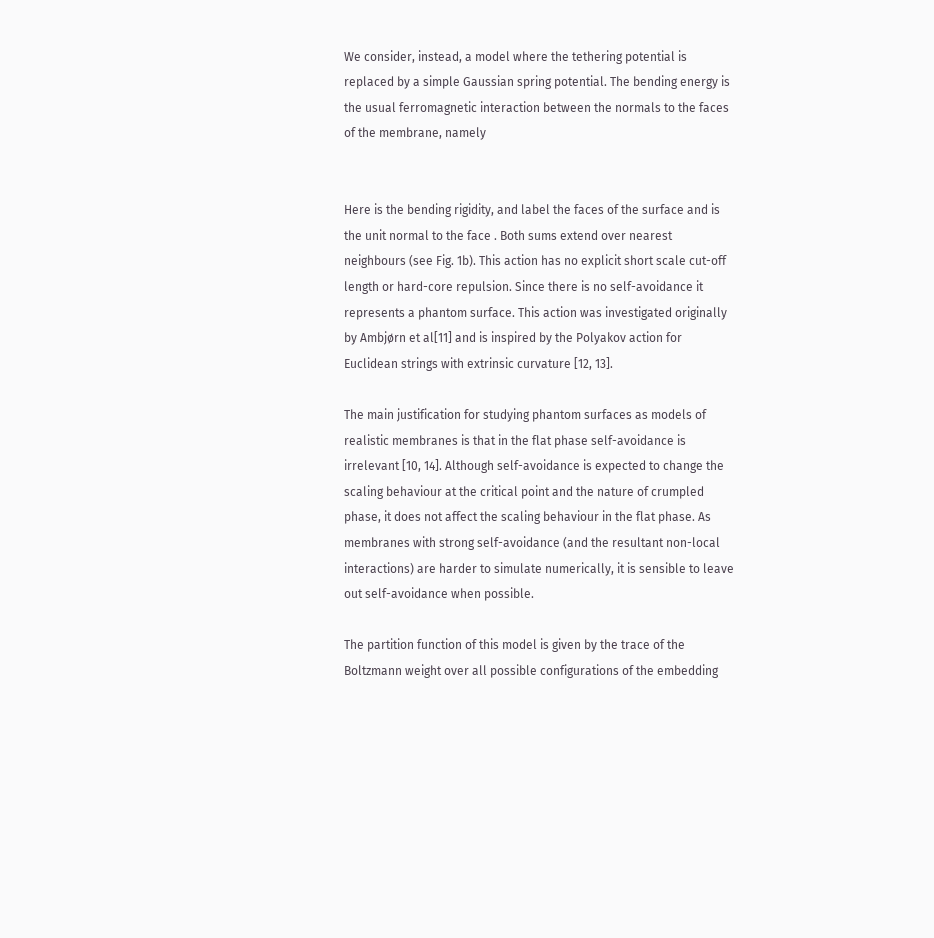We consider, instead, a model where the tethering potential is replaced by a simple Gaussian spring potential. The bending energy is the usual ferromagnetic interaction between the normals to the faces of the membrane, namely


Here is the bending rigidity, and label the faces of the surface and is the unit normal to the face . Both sums extend over nearest neighbours (see Fig. 1b). This action has no explicit short scale cut-off length or hard-core repulsion. Since there is no self-avoidance it represents a phantom surface. This action was investigated originally by Ambjørn et al[11] and is inspired by the Polyakov action for Euclidean strings with extrinsic curvature [12, 13].

The main justification for studying phantom surfaces as models of realistic membranes is that in the flat phase self-avoidance is irrelevant [10, 14]. Although self-avoidance is expected to change the scaling behaviour at the critical point and the nature of crumpled phase, it does not affect the scaling behaviour in the flat phase. As membranes with strong self-avoidance (and the resultant non-local interactions) are harder to simulate numerically, it is sensible to leave out self-avoidance when possible.

The partition function of this model is given by the trace of the Boltzmann weight over all possible configurations of the embedding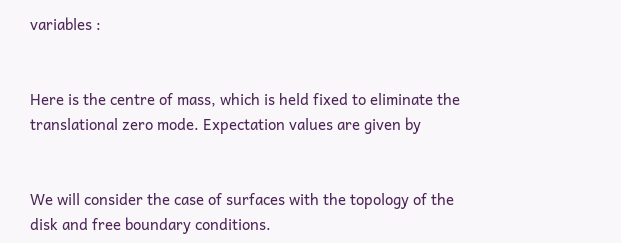variables :


Here is the centre of mass, which is held fixed to eliminate the translational zero mode. Expectation values are given by


We will consider the case of surfaces with the topology of the disk and free boundary conditions.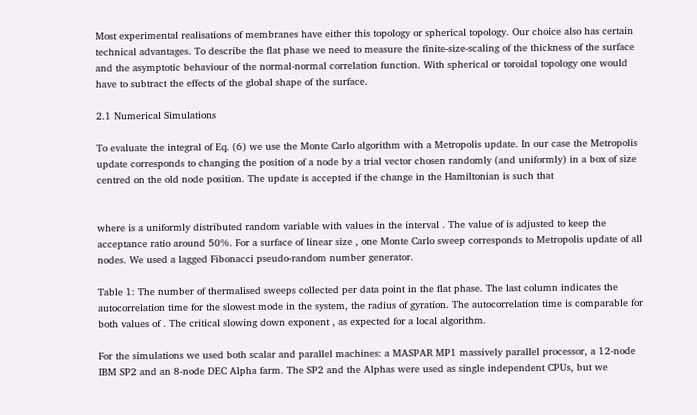Most experimental realisations of membranes have either this topology or spherical topology. Our choice also has certain technical advantages. To describe the flat phase we need to measure the finite-size-scaling of the thickness of the surface and the asymptotic behaviour of the normal-normal correlation function. With spherical or toroidal topology one would have to subtract the effects of the global shape of the surface.

2.1 Numerical Simulations

To evaluate the integral of Eq. (6) we use the Monte Carlo algorithm with a Metropolis update. In our case the Metropolis update corresponds to changing the position of a node by a trial vector chosen randomly (and uniformly) in a box of size centred on the old node position. The update is accepted if the change in the Hamiltonian is such that


where is a uniformly distributed random variable with values in the interval . The value of is adjusted to keep the acceptance ratio around 50%. For a surface of linear size , one Monte Carlo sweep corresponds to Metropolis update of all nodes. We used a lagged Fibonacci pseudo-random number generator.

Table 1: The number of thermalised sweeps collected per data point in the flat phase. The last column indicates the autocorrelation time for the slowest mode in the system, the radius of gyration. The autocorrelation time is comparable for both values of . The critical slowing down exponent , as expected for a local algorithm.

For the simulations we used both scalar and parallel machines: a MASPAR MP1 massively parallel processor, a 12-node IBM SP2 and an 8-node DEC Alpha farm. The SP2 and the Alphas were used as single independent CPUs, but we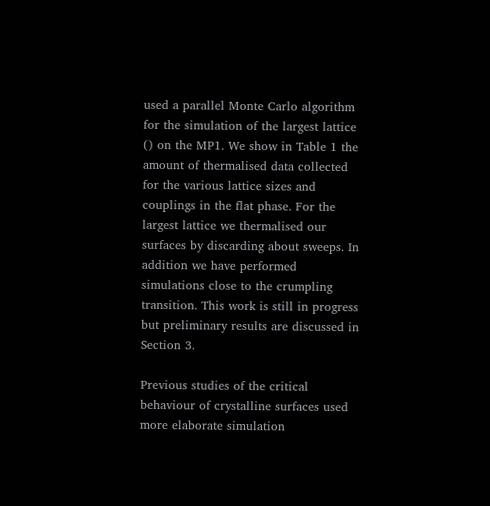used a parallel Monte Carlo algorithm for the simulation of the largest lattice () on the MP1. We show in Table 1 the amount of thermalised data collected for the various lattice sizes and couplings in the flat phase. For the largest lattice we thermalised our surfaces by discarding about sweeps. In addition we have performed simulations close to the crumpling transition. This work is still in progress but preliminary results are discussed in Section 3.

Previous studies of the critical behaviour of crystalline surfaces used more elaborate simulation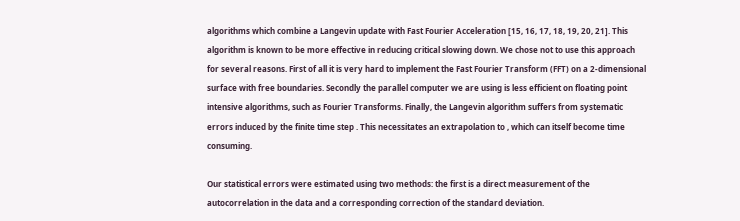algorithms which combine a Langevin update with Fast Fourier Acceleration [15, 16, 17, 18, 19, 20, 21]. This algorithm is known to be more effective in reducing critical slowing down. We chose not to use this approach for several reasons. First of all it is very hard to implement the Fast Fourier Transform (FFT) on a 2-dimensional surface with free boundaries. Secondly the parallel computer we are using is less efficient on floating point intensive algorithms, such as Fourier Transforms. Finally, the Langevin algorithm suffers from systematic errors induced by the finite time step . This necessitates an extrapolation to , which can itself become time consuming.

Our statistical errors were estimated using two methods: the first is a direct measurement of the autocorrelation in the data and a corresponding correction of the standard deviation.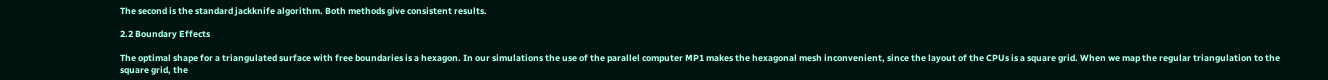The second is the standard jackknife algorithm. Both methods give consistent results.

2.2 Boundary Effects

The optimal shape for a triangulated surface with free boundaries is a hexagon. In our simulations the use of the parallel computer MP1 makes the hexagonal mesh inconvenient, since the layout of the CPUs is a square grid. When we map the regular triangulation to the square grid, the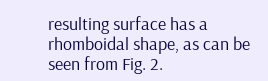resulting surface has a rhomboidal shape, as can be seen from Fig. 2.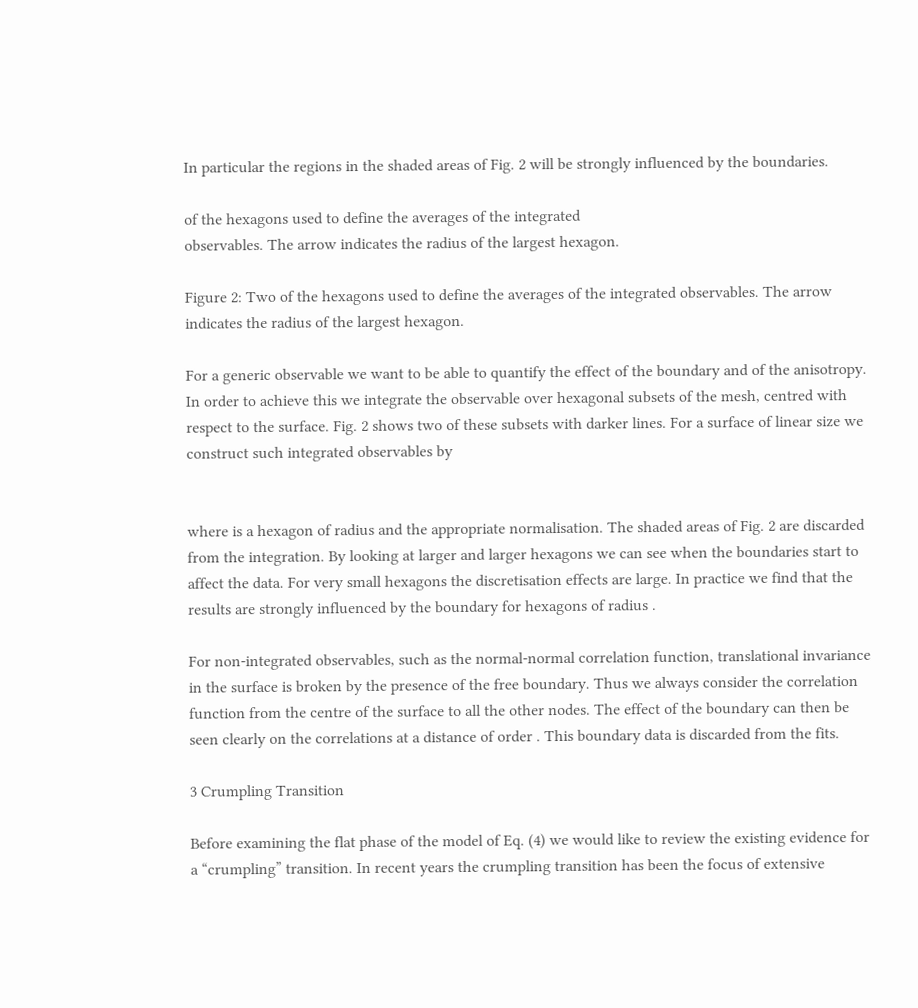In particular the regions in the shaded areas of Fig. 2 will be strongly influenced by the boundaries.

of the hexagons used to define the averages of the integrated
observables. The arrow indicates the radius of the largest hexagon.

Figure 2: Two of the hexagons used to define the averages of the integrated observables. The arrow indicates the radius of the largest hexagon.

For a generic observable we want to be able to quantify the effect of the boundary and of the anisotropy. In order to achieve this we integrate the observable over hexagonal subsets of the mesh, centred with respect to the surface. Fig. 2 shows two of these subsets with darker lines. For a surface of linear size we construct such integrated observables by


where is a hexagon of radius and the appropriate normalisation. The shaded areas of Fig. 2 are discarded from the integration. By looking at larger and larger hexagons we can see when the boundaries start to affect the data. For very small hexagons the discretisation effects are large. In practice we find that the results are strongly influenced by the boundary for hexagons of radius .

For non-integrated observables, such as the normal-normal correlation function, translational invariance in the surface is broken by the presence of the free boundary. Thus we always consider the correlation function from the centre of the surface to all the other nodes. The effect of the boundary can then be seen clearly on the correlations at a distance of order . This boundary data is discarded from the fits.

3 Crumpling Transition

Before examining the flat phase of the model of Eq. (4) we would like to review the existing evidence for a “crumpling” transition. In recent years the crumpling transition has been the focus of extensive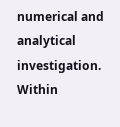numerical and analytical investigation. Within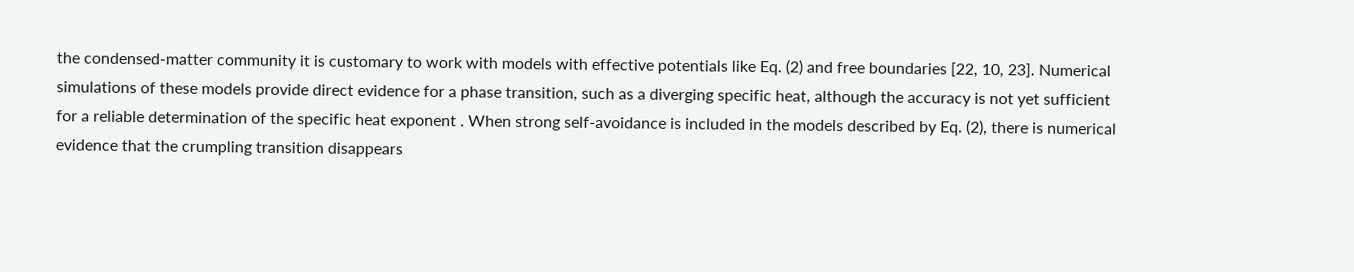the condensed-matter community it is customary to work with models with effective potentials like Eq. (2) and free boundaries [22, 10, 23]. Numerical simulations of these models provide direct evidence for a phase transition, such as a diverging specific heat, although the accuracy is not yet sufficient for a reliable determination of the specific heat exponent . When strong self-avoidance is included in the models described by Eq. (2), there is numerical evidence that the crumpling transition disappears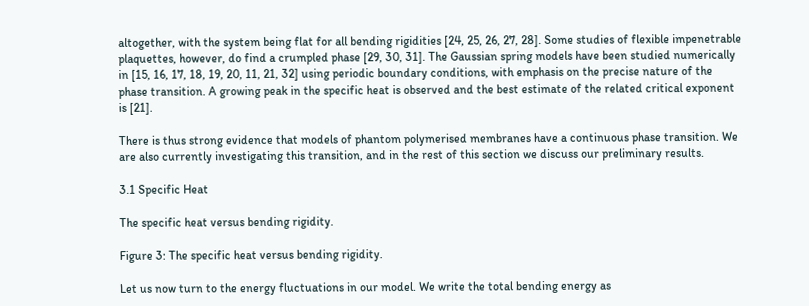altogether, with the system being flat for all bending rigidities [24, 25, 26, 27, 28]. Some studies of flexible impenetrable plaquettes, however, do find a crumpled phase [29, 30, 31]. The Gaussian spring models have been studied numerically in [15, 16, 17, 18, 19, 20, 11, 21, 32] using periodic boundary conditions, with emphasis on the precise nature of the phase transition. A growing peak in the specific heat is observed and the best estimate of the related critical exponent is [21].

There is thus strong evidence that models of phantom polymerised membranes have a continuous phase transition. We are also currently investigating this transition, and in the rest of this section we discuss our preliminary results.

3.1 Specific Heat

The specific heat versus bending rigidity.

Figure 3: The specific heat versus bending rigidity.

Let us now turn to the energy fluctuations in our model. We write the total bending energy as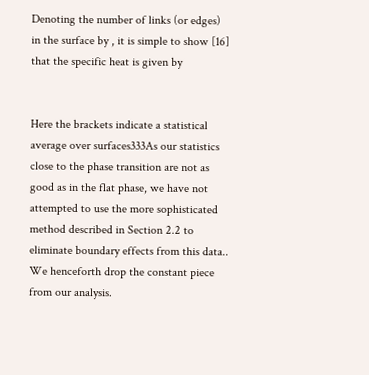Denoting the number of links (or edges) in the surface by , it is simple to show [16] that the specific heat is given by


Here the brackets indicate a statistical average over surfaces333As our statistics close to the phase transition are not as good as in the flat phase, we have not attempted to use the more sophisticated method described in Section 2.2 to eliminate boundary effects from this data.. We henceforth drop the constant piece from our analysis.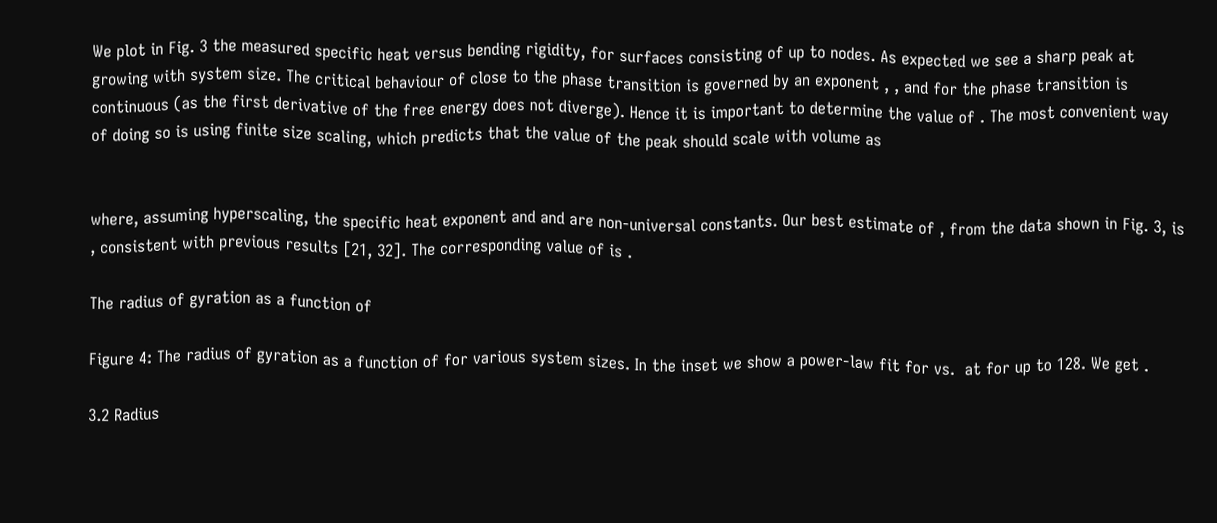We plot in Fig. 3 the measured specific heat versus bending rigidity, for surfaces consisting of up to nodes. As expected we see a sharp peak at growing with system size. The critical behaviour of close to the phase transition is governed by an exponent , , and for the phase transition is continuous (as the first derivative of the free energy does not diverge). Hence it is important to determine the value of . The most convenient way of doing so is using finite size scaling, which predicts that the value of the peak should scale with volume as


where, assuming hyperscaling, the specific heat exponent and and are non-universal constants. Our best estimate of , from the data shown in Fig. 3, is , consistent with previous results [21, 32]. The corresponding value of is .

The radius of gyration as a function of

Figure 4: The radius of gyration as a function of for various system sizes. In the inset we show a power-law fit for vs.  at for up to 128. We get .

3.2 Radius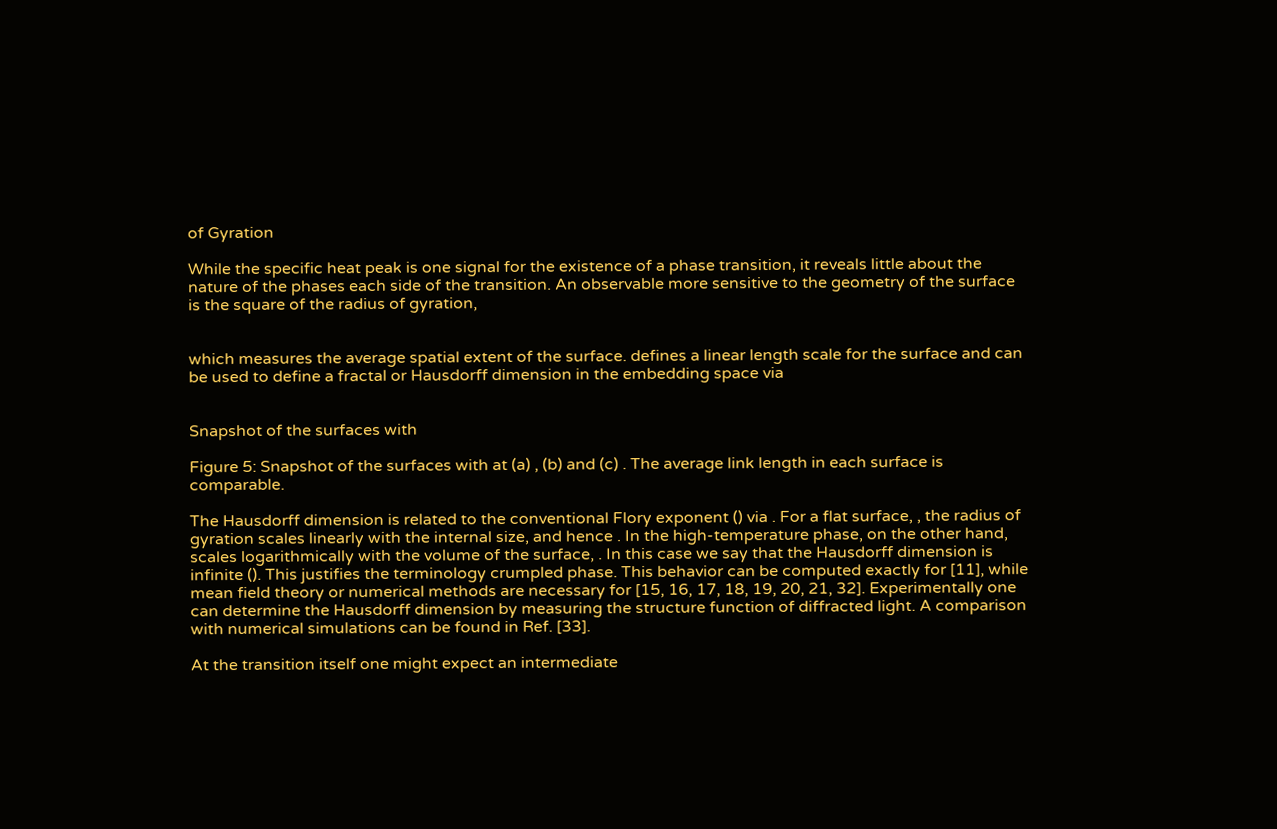of Gyration

While the specific heat peak is one signal for the existence of a phase transition, it reveals little about the nature of the phases each side of the transition. An observable more sensitive to the geometry of the surface is the square of the radius of gyration,


which measures the average spatial extent of the surface. defines a linear length scale for the surface and can be used to define a fractal or Hausdorff dimension in the embedding space via


Snapshot of the surfaces with

Figure 5: Snapshot of the surfaces with at (a) , (b) and (c) . The average link length in each surface is comparable.

The Hausdorff dimension is related to the conventional Flory exponent () via . For a flat surface, , the radius of gyration scales linearly with the internal size, and hence . In the high-temperature phase, on the other hand, scales logarithmically with the volume of the surface, . In this case we say that the Hausdorff dimension is infinite (). This justifies the terminology crumpled phase. This behavior can be computed exactly for [11], while mean field theory or numerical methods are necessary for [15, 16, 17, 18, 19, 20, 21, 32]. Experimentally one can determine the Hausdorff dimension by measuring the structure function of diffracted light. A comparison with numerical simulations can be found in Ref. [33].

At the transition itself one might expect an intermediate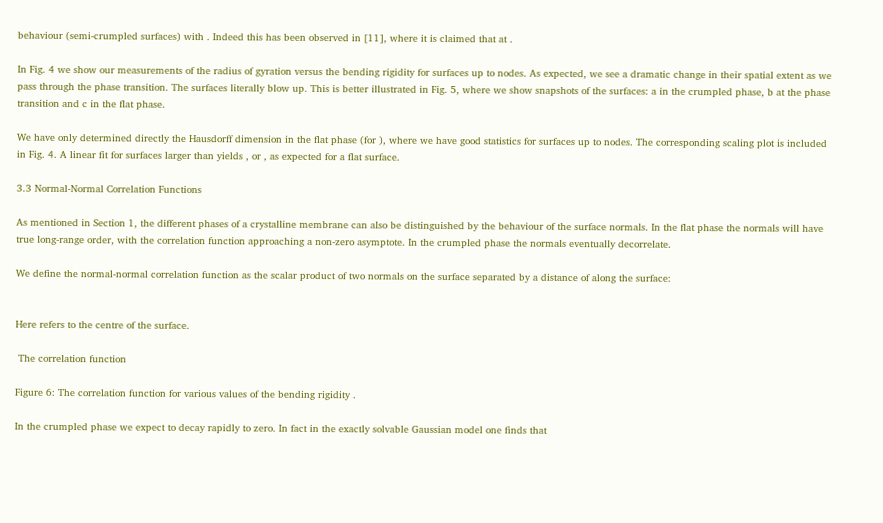behaviour (semi-crumpled surfaces) with . Indeed this has been observed in [11], where it is claimed that at .

In Fig. 4 we show our measurements of the radius of gyration versus the bending rigidity for surfaces up to nodes. As expected, we see a dramatic change in their spatial extent as we pass through the phase transition. The surfaces literally blow up. This is better illustrated in Fig. 5, where we show snapshots of the surfaces: a in the crumpled phase, b at the phase transition and c in the flat phase.

We have only determined directly the Hausdorff dimension in the flat phase (for ), where we have good statistics for surfaces up to nodes. The corresponding scaling plot is included in Fig. 4. A linear fit for surfaces larger than yields , or , as expected for a flat surface.

3.3 Normal-Normal Correlation Functions

As mentioned in Section 1, the different phases of a crystalline membrane can also be distinguished by the behaviour of the surface normals. In the flat phase the normals will have true long-range order, with the correlation function approaching a non-zero asymptote. In the crumpled phase the normals eventually decorrelate.

We define the normal-normal correlation function as the scalar product of two normals on the surface separated by a distance of along the surface:


Here refers to the centre of the surface.

 The correlation function

Figure 6: The correlation function for various values of the bending rigidity .

In the crumpled phase we expect to decay rapidly to zero. In fact in the exactly solvable Gaussian model one finds that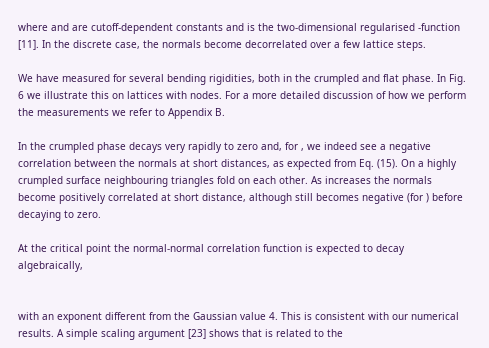where and are cutoff-dependent constants and is the two-dimensional regularised -function [11]. In the discrete case, the normals become decorrelated over a few lattice steps.

We have measured for several bending rigidities, both in the crumpled and flat phase. In Fig. 6 we illustrate this on lattices with nodes. For a more detailed discussion of how we perform the measurements we refer to Appendix B.

In the crumpled phase decays very rapidly to zero and, for , we indeed see a negative correlation between the normals at short distances, as expected from Eq. (15). On a highly crumpled surface neighbouring triangles fold on each other. As increases the normals become positively correlated at short distance, although still becomes negative (for ) before decaying to zero.

At the critical point the normal-normal correlation function is expected to decay algebraically,


with an exponent different from the Gaussian value 4. This is consistent with our numerical results. A simple scaling argument [23] shows that is related to the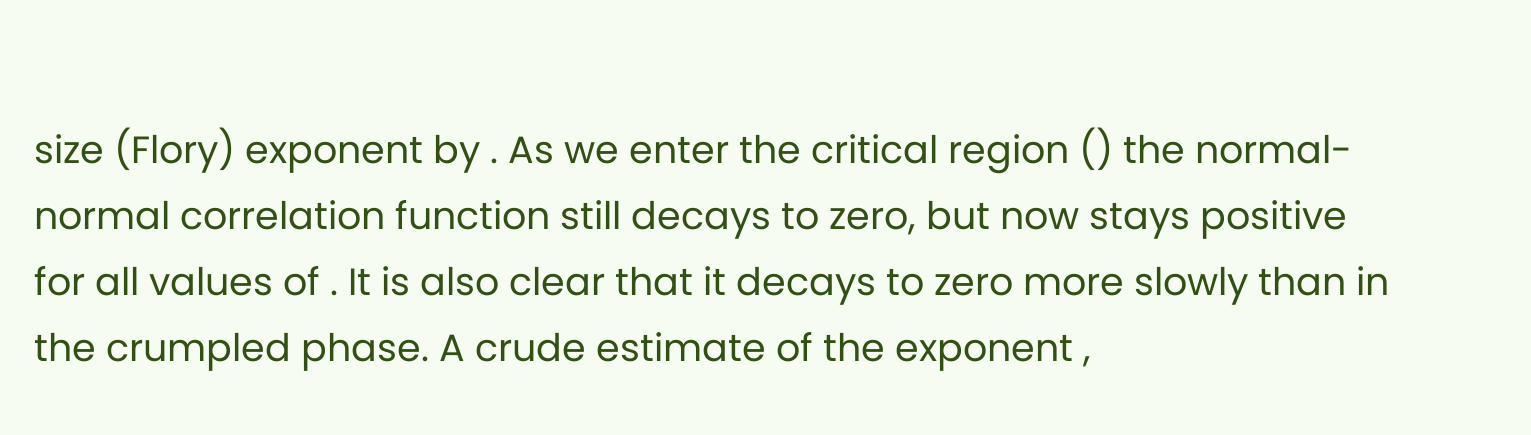size (Flory) exponent by . As we enter the critical region () the normal-normal correlation function still decays to zero, but now stays positive for all values of . It is also clear that it decays to zero more slowly than in the crumpled phase. A crude estimate of the exponent ,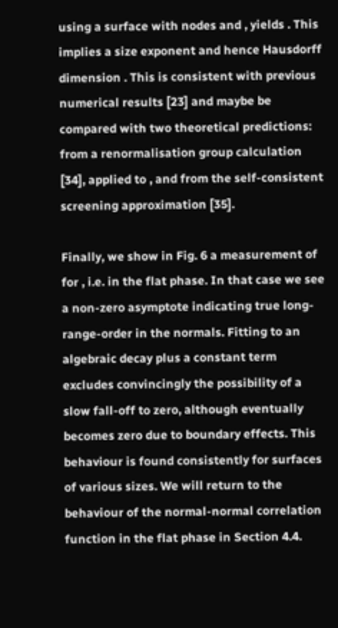using a surface with nodes and , yields . This implies a size exponent and hence Hausdorff dimension . This is consistent with previous numerical results [23] and maybe be compared with two theoretical predictions: from a renormalisation group calculation [34], applied to , and from the self-consistent screening approximation [35].

Finally, we show in Fig. 6 a measurement of for , i.e. in the flat phase. In that case we see a non-zero asymptote indicating true long-range-order in the normals. Fitting to an algebraic decay plus a constant term excludes convincingly the possibility of a slow fall-off to zero, although eventually becomes zero due to boundary effects. This behaviour is found consistently for surfaces of various sizes. We will return to the behaviour of the normal-normal correlation function in the flat phase in Section 4.4.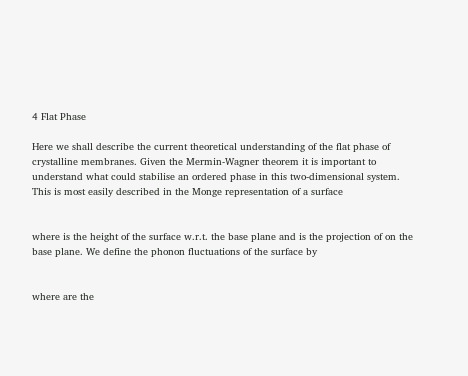4 Flat Phase

Here we shall describe the current theoretical understanding of the flat phase of crystalline membranes. Given the Mermin-Wagner theorem it is important to understand what could stabilise an ordered phase in this two-dimensional system. This is most easily described in the Monge representation of a surface


where is the height of the surface w.r.t. the base plane and is the projection of on the base plane. We define the phonon fluctuations of the surface by


where are the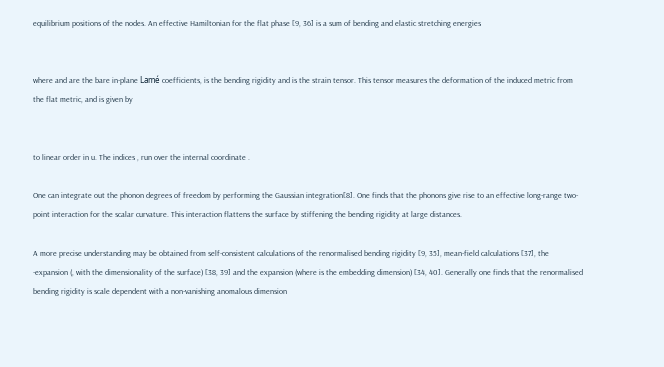equilibrium positions of the nodes. An effective Hamiltonian for the flat phase [9, 36] is a sum of bending and elastic stretching energies


where and are the bare in-plane Lamé coefficients, is the bending rigidity and is the strain tensor. This tensor measures the deformation of the induced metric from the flat metric, and is given by


to linear order in u. The indices , run over the internal coordinate .

One can integrate out the phonon degrees of freedom by performing the Gaussian integration[8]. One finds that the phonons give rise to an effective long-range two-point interaction for the scalar curvature. This interaction flattens the surface by stiffening the bending rigidity at large distances.

A more precise understanding may be obtained from self-consistent calculations of the renormalised bending rigidity [9, 35], mean-field calculations [37], the -expansion (, with the dimensionality of the surface) [38, 39] and the expansion (where is the embedding dimension) [34, 40]. Generally one finds that the renormalised bending rigidity is scale dependent with a non-vanishing anomalous dimension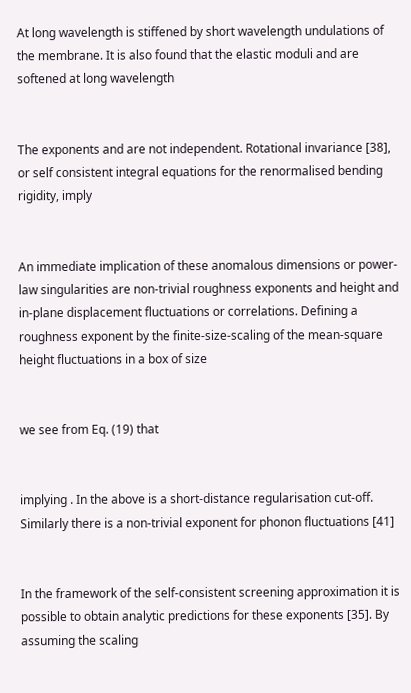At long wavelength is stiffened by short wavelength undulations of the membrane. It is also found that the elastic moduli and are softened at long wavelength


The exponents and are not independent. Rotational invariance [38], or self consistent integral equations for the renormalised bending rigidity, imply


An immediate implication of these anomalous dimensions or power-law singularities are non-trivial roughness exponents and height and in-plane displacement fluctuations or correlations. Defining a roughness exponent by the finite-size-scaling of the mean-square height fluctuations in a box of size


we see from Eq. (19) that


implying . In the above is a short-distance regularisation cut-off. Similarly there is a non-trivial exponent for phonon fluctuations [41]


In the framework of the self-consistent screening approximation it is possible to obtain analytic predictions for these exponents [35]. By assuming the scaling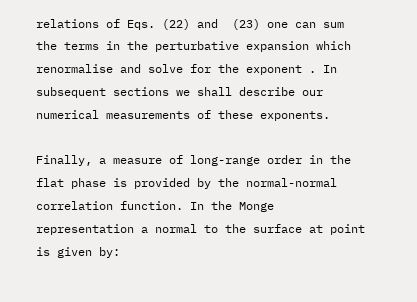relations of Eqs. (22) and  (23) one can sum the terms in the perturbative expansion which renormalise and solve for the exponent . In subsequent sections we shall describe our numerical measurements of these exponents.

Finally, a measure of long-range order in the flat phase is provided by the normal-normal correlation function. In the Monge representation a normal to the surface at point is given by: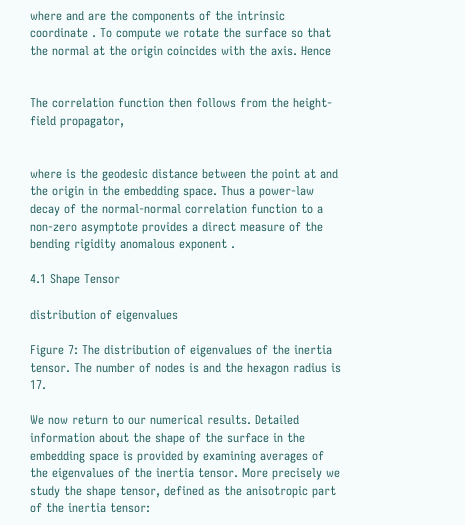where and are the components of the intrinsic coordinate . To compute we rotate the surface so that the normal at the origin coincides with the axis. Hence


The correlation function then follows from the height-field propagator,


where is the geodesic distance between the point at and the origin in the embedding space. Thus a power-law decay of the normal-normal correlation function to a non-zero asymptote provides a direct measure of the bending rigidity anomalous exponent .

4.1 Shape Tensor

distribution of eigenvalues

Figure 7: The distribution of eigenvalues of the inertia tensor. The number of nodes is and the hexagon radius is 17.

We now return to our numerical results. Detailed information about the shape of the surface in the embedding space is provided by examining averages of the eigenvalues of the inertia tensor. More precisely we study the shape tensor, defined as the anisotropic part of the inertia tensor: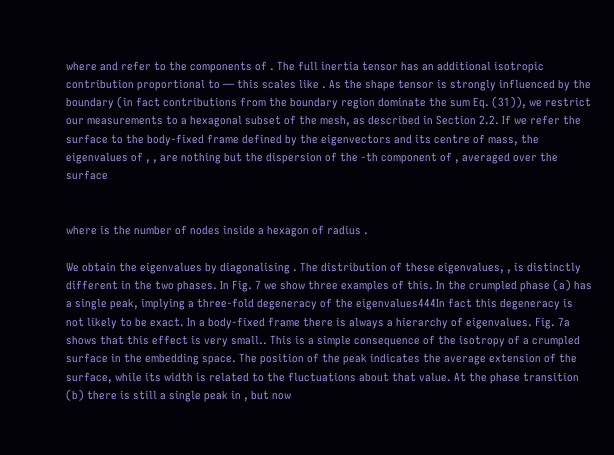where and refer to the components of . The full inertia tensor has an additional isotropic contribution proportional to — this scales like . As the shape tensor is strongly influenced by the boundary (in fact contributions from the boundary region dominate the sum Eq. (31)), we restrict our measurements to a hexagonal subset of the mesh, as described in Section 2.2. If we refer the surface to the body-fixed frame defined by the eigenvectors and its centre of mass, the eigenvalues of , , are nothing but the dispersion of the -th component of , averaged over the surface


where is the number of nodes inside a hexagon of radius .

We obtain the eigenvalues by diagonalising . The distribution of these eigenvalues, , is distinctly different in the two phases. In Fig. 7 we show three examples of this. In the crumpled phase (a) has a single peak, implying a three-fold degeneracy of the eigenvalues444In fact this degeneracy is not likely to be exact. In a body-fixed frame there is always a hierarchy of eigenvalues. Fig. 7a shows that this effect is very small.. This is a simple consequence of the isotropy of a crumpled surface in the embedding space. The position of the peak indicates the average extension of the surface, while its width is related to the fluctuations about that value. At the phase transition (b) there is still a single peak in , but now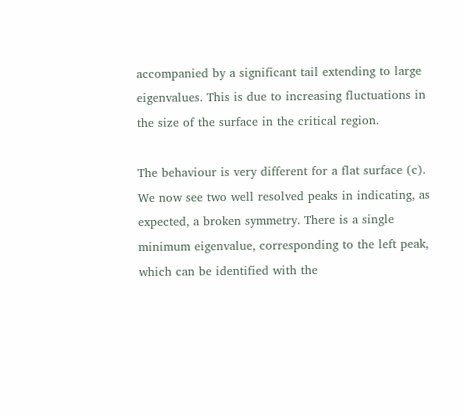accompanied by a significant tail extending to large eigenvalues. This is due to increasing fluctuations in the size of the surface in the critical region.

The behaviour is very different for a flat surface (c). We now see two well resolved peaks in indicating, as expected, a broken symmetry. There is a single minimum eigenvalue, corresponding to the left peak, which can be identified with the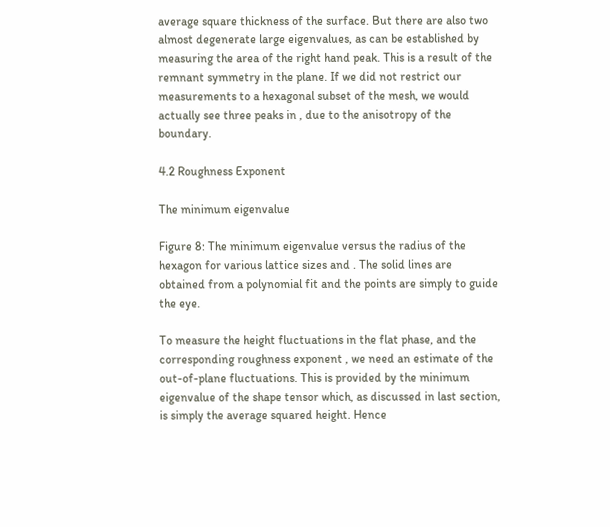average square thickness of the surface. But there are also two almost degenerate large eigenvalues, as can be established by measuring the area of the right hand peak. This is a result of the remnant symmetry in the plane. If we did not restrict our measurements to a hexagonal subset of the mesh, we would actually see three peaks in , due to the anisotropy of the boundary.

4.2 Roughness Exponent

The minimum eigenvalue

Figure 8: The minimum eigenvalue versus the radius of the hexagon for various lattice sizes and . The solid lines are obtained from a polynomial fit and the points are simply to guide the eye.

To measure the height fluctuations in the flat phase, and the corresponding roughness exponent , we need an estimate of the out-of-plane fluctuations. This is provided by the minimum eigenvalue of the shape tensor which, as discussed in last section, is simply the average squared height. Hence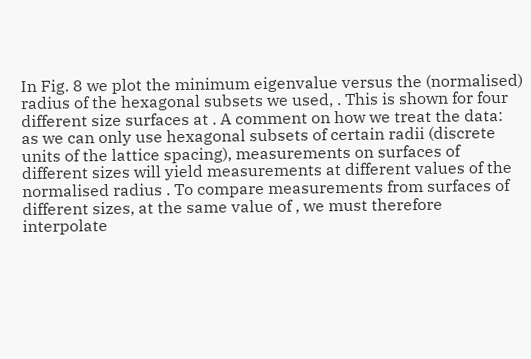In Fig. 8 we plot the minimum eigenvalue versus the (normalised) radius of the hexagonal subsets we used, . This is shown for four different size surfaces at . A comment on how we treat the data: as we can only use hexagonal subsets of certain radii (discrete units of the lattice spacing), measurements on surfaces of different sizes will yield measurements at different values of the normalised radius . To compare measurements from surfaces of different sizes, at the same value of , we must therefore interpolate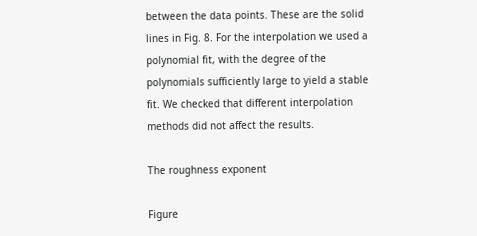between the data points. These are the solid lines in Fig. 8. For the interpolation we used a polynomial fit, with the degree of the polynomials sufficiently large to yield a stable fit. We checked that different interpolation methods did not affect the results.

The roughness exponent

Figure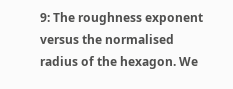9: The roughness exponent versus the normalised radius of the hexagon. We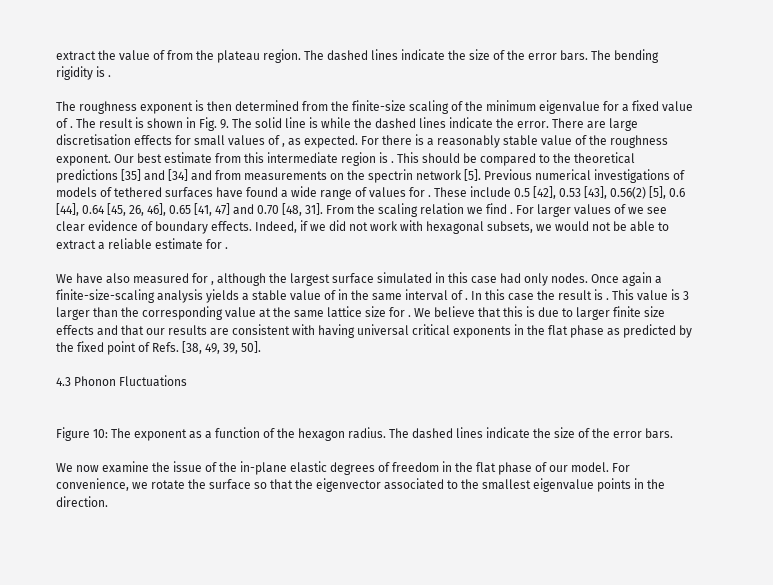extract the value of from the plateau region. The dashed lines indicate the size of the error bars. The bending rigidity is .

The roughness exponent is then determined from the finite-size scaling of the minimum eigenvalue for a fixed value of . The result is shown in Fig. 9. The solid line is while the dashed lines indicate the error. There are large discretisation effects for small values of , as expected. For there is a reasonably stable value of the roughness exponent. Our best estimate from this intermediate region is . This should be compared to the theoretical predictions [35] and [34] and from measurements on the spectrin network [5]. Previous numerical investigations of models of tethered surfaces have found a wide range of values for . These include 0.5 [42], 0.53 [43], 0.56(2) [5], 0.6 [44], 0.64 [45, 26, 46], 0.65 [41, 47] and 0.70 [48, 31]. From the scaling relation we find . For larger values of we see clear evidence of boundary effects. Indeed, if we did not work with hexagonal subsets, we would not be able to extract a reliable estimate for .

We have also measured for , although the largest surface simulated in this case had only nodes. Once again a finite-size-scaling analysis yields a stable value of in the same interval of . In this case the result is . This value is 3 larger than the corresponding value at the same lattice size for . We believe that this is due to larger finite size effects and that our results are consistent with having universal critical exponents in the flat phase as predicted by the fixed point of Refs. [38, 49, 39, 50].

4.3 Phonon Fluctuations


Figure 10: The exponent as a function of the hexagon radius. The dashed lines indicate the size of the error bars.

We now examine the issue of the in-plane elastic degrees of freedom in the flat phase of our model. For convenience, we rotate the surface so that the eigenvector associated to the smallest eigenvalue points in the direction.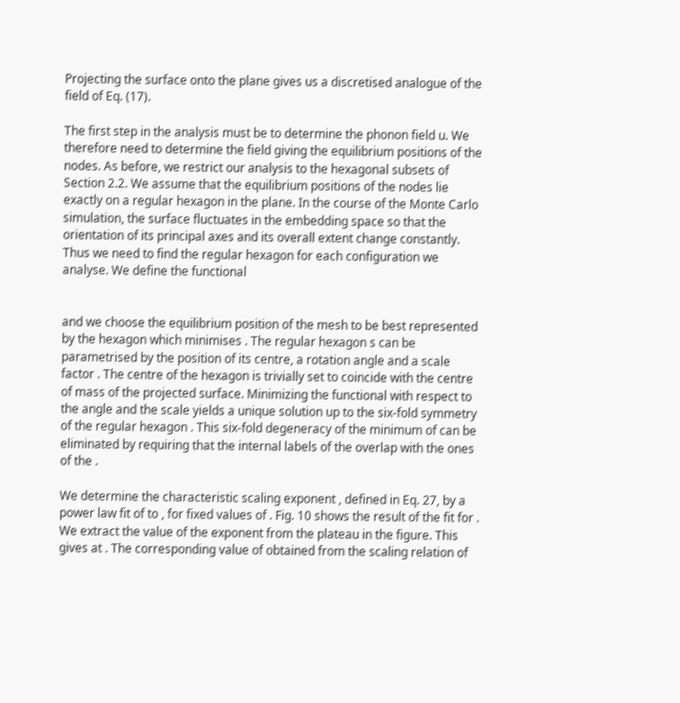Projecting the surface onto the plane gives us a discretised analogue of the field of Eq. (17).

The first step in the analysis must be to determine the phonon field u. We therefore need to determine the field giving the equilibrium positions of the nodes. As before, we restrict our analysis to the hexagonal subsets of Section 2.2. We assume that the equilibrium positions of the nodes lie exactly on a regular hexagon in the plane. In the course of the Monte Carlo simulation, the surface fluctuates in the embedding space so that the orientation of its principal axes and its overall extent change constantly. Thus we need to find the regular hexagon for each configuration we analyse. We define the functional


and we choose the equilibrium position of the mesh to be best represented by the hexagon which minimises . The regular hexagon s can be parametrised by the position of its centre, a rotation angle and a scale factor . The centre of the hexagon is trivially set to coincide with the centre of mass of the projected surface. Minimizing the functional with respect to the angle and the scale yields a unique solution up to the six-fold symmetry of the regular hexagon . This six-fold degeneracy of the minimum of can be eliminated by requiring that the internal labels of the overlap with the ones of the .

We determine the characteristic scaling exponent , defined in Eq. 27, by a power law fit of to , for fixed values of . Fig. 10 shows the result of the fit for . We extract the value of the exponent from the plateau in the figure. This gives at . The corresponding value of obtained from the scaling relation of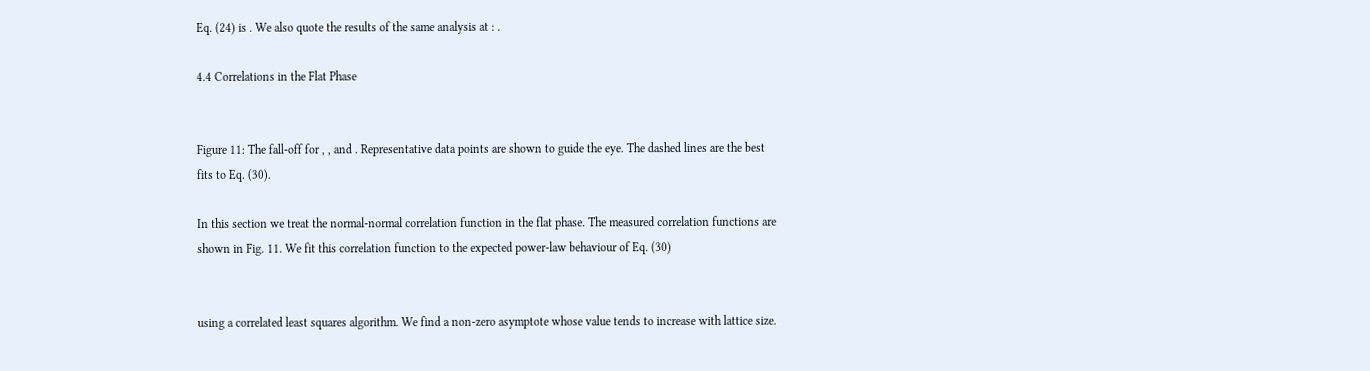Eq. (24) is . We also quote the results of the same analysis at : .

4.4 Correlations in the Flat Phase


Figure 11: The fall-off for , , and . Representative data points are shown to guide the eye. The dashed lines are the best fits to Eq. (30).

In this section we treat the normal-normal correlation function in the flat phase. The measured correlation functions are shown in Fig. 11. We fit this correlation function to the expected power-law behaviour of Eq. (30)


using a correlated least squares algorithm. We find a non-zero asymptote whose value tends to increase with lattice size.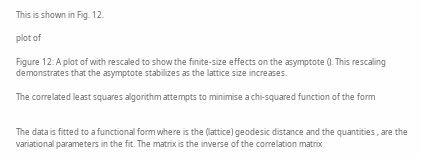This is shown in Fig. 12.

plot of

Figure 12: A plot of with rescaled to show the finite-size effects on the asymptote (). This rescaling demonstrates that the asymptote stabilizes as the lattice size increases.

The correlated least squares algorithm attempts to minimise a chi-squared function of the form


The data is fitted to a functional form where is the (lattice) geodesic distance and the quantities , are the variational parameters in the fit. The matrix is the inverse of the correlation matrix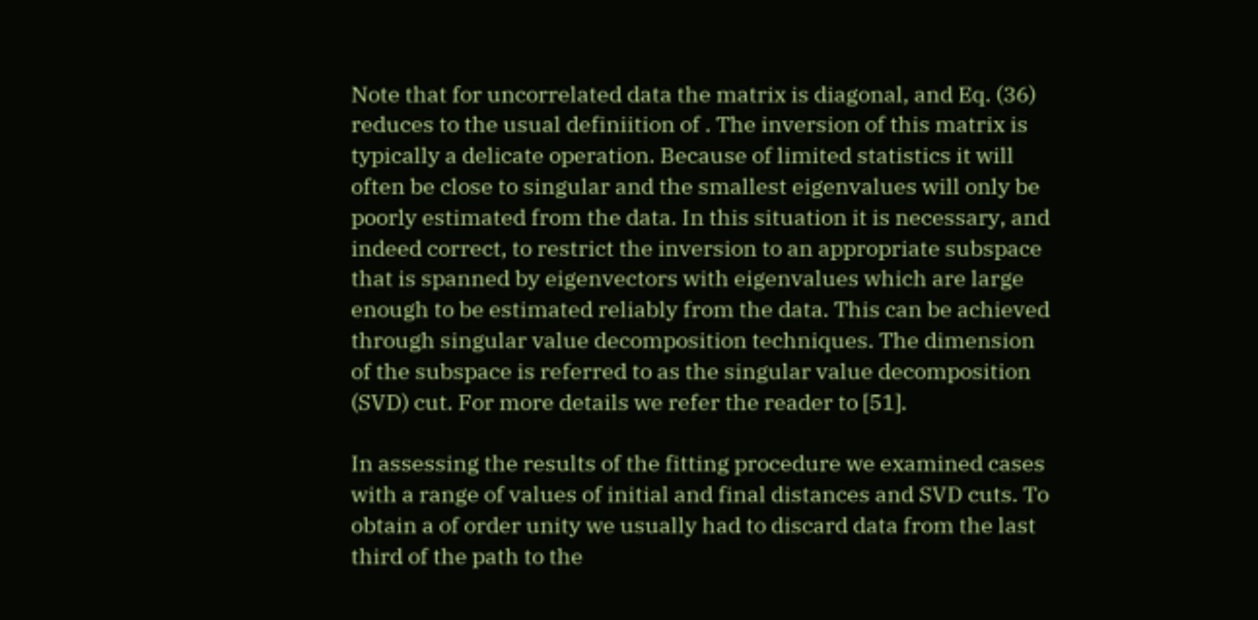Note that for uncorrelated data the matrix is diagonal, and Eq. (36) reduces to the usual definiition of . The inversion of this matrix is typically a delicate operation. Because of limited statistics it will often be close to singular and the smallest eigenvalues will only be poorly estimated from the data. In this situation it is necessary, and indeed correct, to restrict the inversion to an appropriate subspace that is spanned by eigenvectors with eigenvalues which are large enough to be estimated reliably from the data. This can be achieved through singular value decomposition techniques. The dimension of the subspace is referred to as the singular value decomposition (SVD) cut. For more details we refer the reader to [51].

In assessing the results of the fitting procedure we examined cases with a range of values of initial and final distances and SVD cuts. To obtain a of order unity we usually had to discard data from the last third of the path to the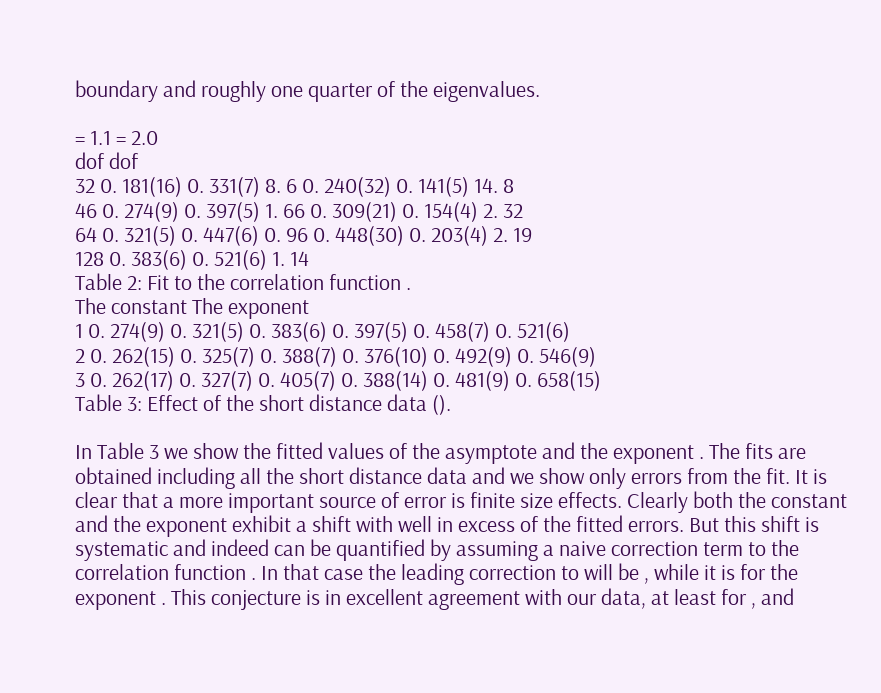boundary and roughly one quarter of the eigenvalues.

= 1.1 = 2.0
dof dof
32 0. 181(16) 0. 331(7) 8. 6 0. 240(32) 0. 141(5) 14. 8
46 0. 274(9) 0. 397(5) 1. 66 0. 309(21) 0. 154(4) 2. 32
64 0. 321(5) 0. 447(6) 0. 96 0. 448(30) 0. 203(4) 2. 19
128 0. 383(6) 0. 521(6) 1. 14
Table 2: Fit to the correlation function .
The constant The exponent
1 0. 274(9) 0. 321(5) 0. 383(6) 0. 397(5) 0. 458(7) 0. 521(6)
2 0. 262(15) 0. 325(7) 0. 388(7) 0. 376(10) 0. 492(9) 0. 546(9)
3 0. 262(17) 0. 327(7) 0. 405(7) 0. 388(14) 0. 481(9) 0. 658(15)
Table 3: Effect of the short distance data ().

In Table 3 we show the fitted values of the asymptote and the exponent . The fits are obtained including all the short distance data and we show only errors from the fit. It is clear that a more important source of error is finite size effects. Clearly both the constant and the exponent exhibit a shift with well in excess of the fitted errors. But this shift is systematic and indeed can be quantified by assuming a naive correction term to the correlation function . In that case the leading correction to will be , while it is for the exponent . This conjecture is in excellent agreement with our data, at least for , and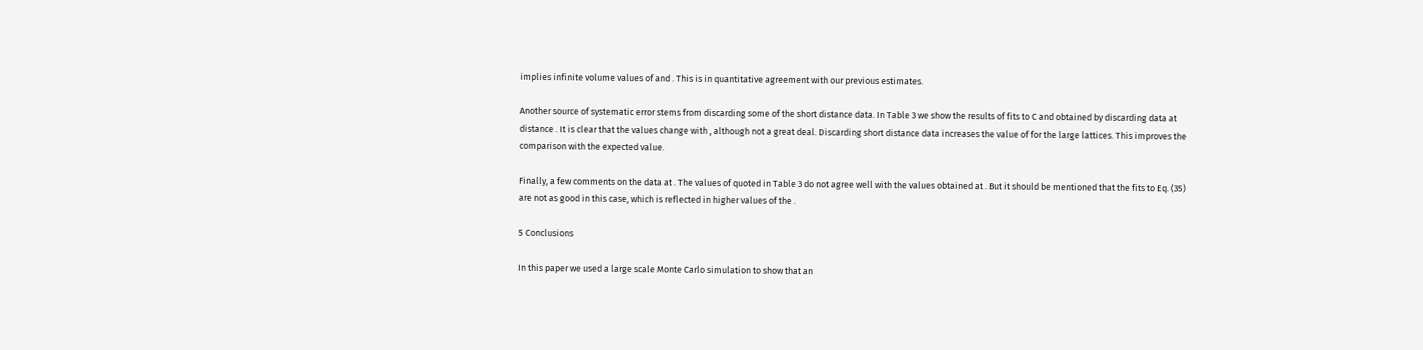implies infinite volume values of and . This is in quantitative agreement with our previous estimates.

Another source of systematic error stems from discarding some of the short distance data. In Table 3 we show the results of fits to C and obtained by discarding data at distance . It is clear that the values change with , although not a great deal. Discarding short distance data increases the value of for the large lattices. This improves the comparison with the expected value.

Finally, a few comments on the data at . The values of quoted in Table 3 do not agree well with the values obtained at . But it should be mentioned that the fits to Eq. (35) are not as good in this case, which is reflected in higher values of the .

5 Conclusions

In this paper we used a large scale Monte Carlo simulation to show that an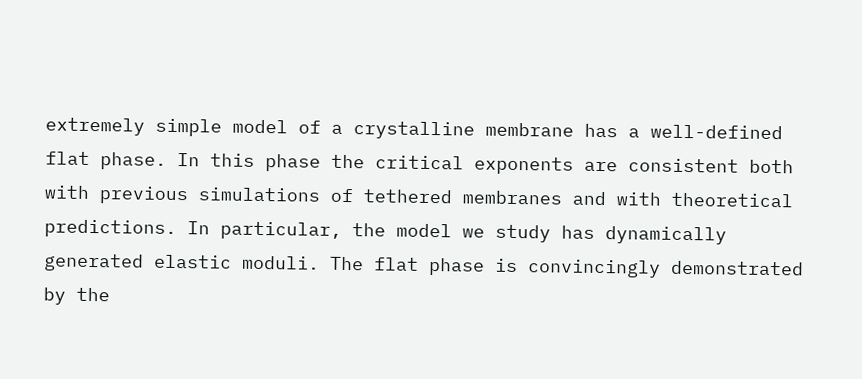extremely simple model of a crystalline membrane has a well-defined flat phase. In this phase the critical exponents are consistent both with previous simulations of tethered membranes and with theoretical predictions. In particular, the model we study has dynamically generated elastic moduli. The flat phase is convincingly demonstrated by the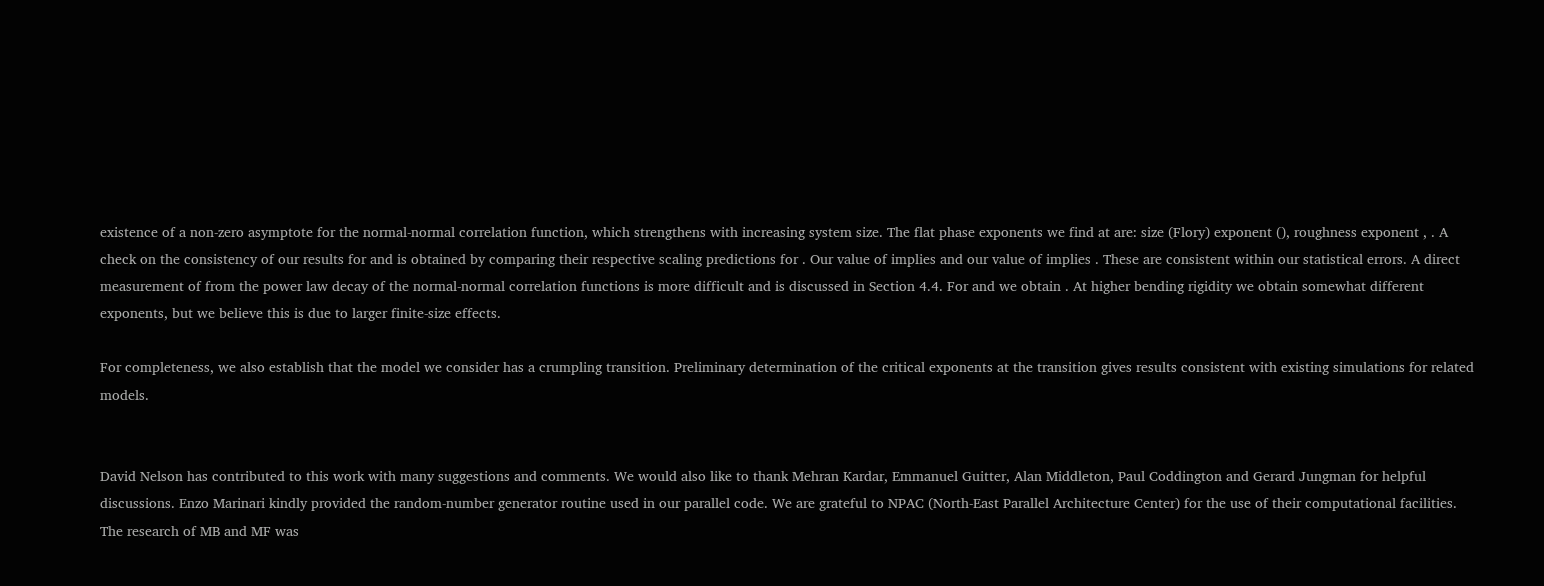existence of a non-zero asymptote for the normal-normal correlation function, which strengthens with increasing system size. The flat phase exponents we find at are: size (Flory) exponent (), roughness exponent , . A check on the consistency of our results for and is obtained by comparing their respective scaling predictions for . Our value of implies and our value of implies . These are consistent within our statistical errors. A direct measurement of from the power law decay of the normal-normal correlation functions is more difficult and is discussed in Section 4.4. For and we obtain . At higher bending rigidity we obtain somewhat different exponents, but we believe this is due to larger finite-size effects.

For completeness, we also establish that the model we consider has a crumpling transition. Preliminary determination of the critical exponents at the transition gives results consistent with existing simulations for related models.


David Nelson has contributed to this work with many suggestions and comments. We would also like to thank Mehran Kardar, Emmanuel Guitter, Alan Middleton, Paul Coddington and Gerard Jungman for helpful discussions. Enzo Marinari kindly provided the random-number generator routine used in our parallel code. We are grateful to NPAC (North-East Parallel Architecture Center) for the use of their computational facilities. The research of MB and MF was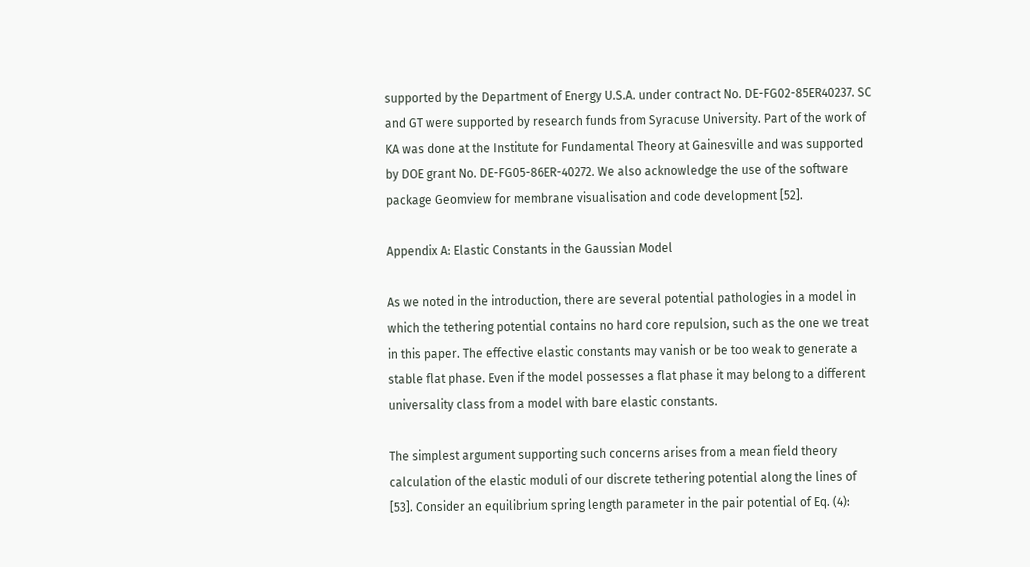supported by the Department of Energy U.S.A. under contract No. DE-FG02-85ER40237. SC and GT were supported by research funds from Syracuse University. Part of the work of KA was done at the Institute for Fundamental Theory at Gainesville and was supported by DOE grant No. DE-FG05-86ER-40272. We also acknowledge the use of the software package Geomview for membrane visualisation and code development [52].

Appendix A: Elastic Constants in the Gaussian Model

As we noted in the introduction, there are several potential pathologies in a model in which the tethering potential contains no hard core repulsion, such as the one we treat in this paper. The effective elastic constants may vanish or be too weak to generate a stable flat phase. Even if the model possesses a flat phase it may belong to a different universality class from a model with bare elastic constants.

The simplest argument supporting such concerns arises from a mean field theory calculation of the elastic moduli of our discrete tethering potential along the lines of [53]. Consider an equilibrium spring length parameter in the pair potential of Eq. (4):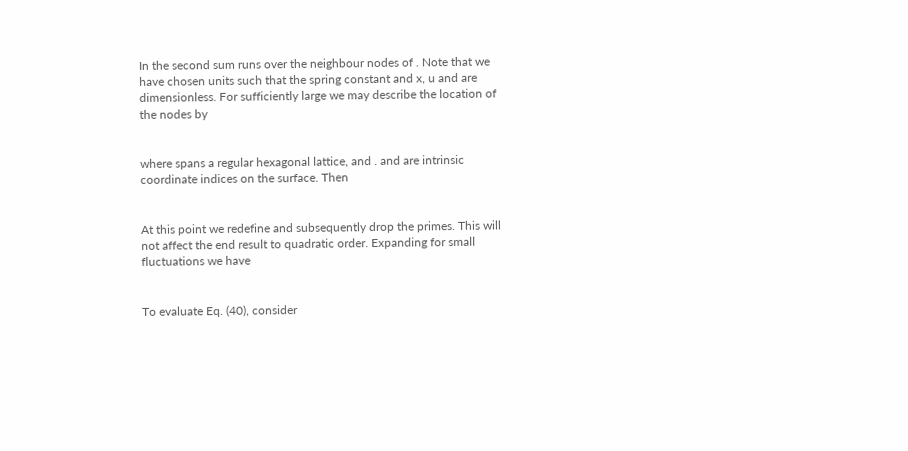In the second sum runs over the neighbour nodes of . Note that we have chosen units such that the spring constant and x, u and are dimensionless. For sufficiently large we may describe the location of the nodes by


where spans a regular hexagonal lattice, and . and are intrinsic coordinate indices on the surface. Then


At this point we redefine and subsequently drop the primes. This will not affect the end result to quadratic order. Expanding for small fluctuations we have


To evaluate Eq. (40), consider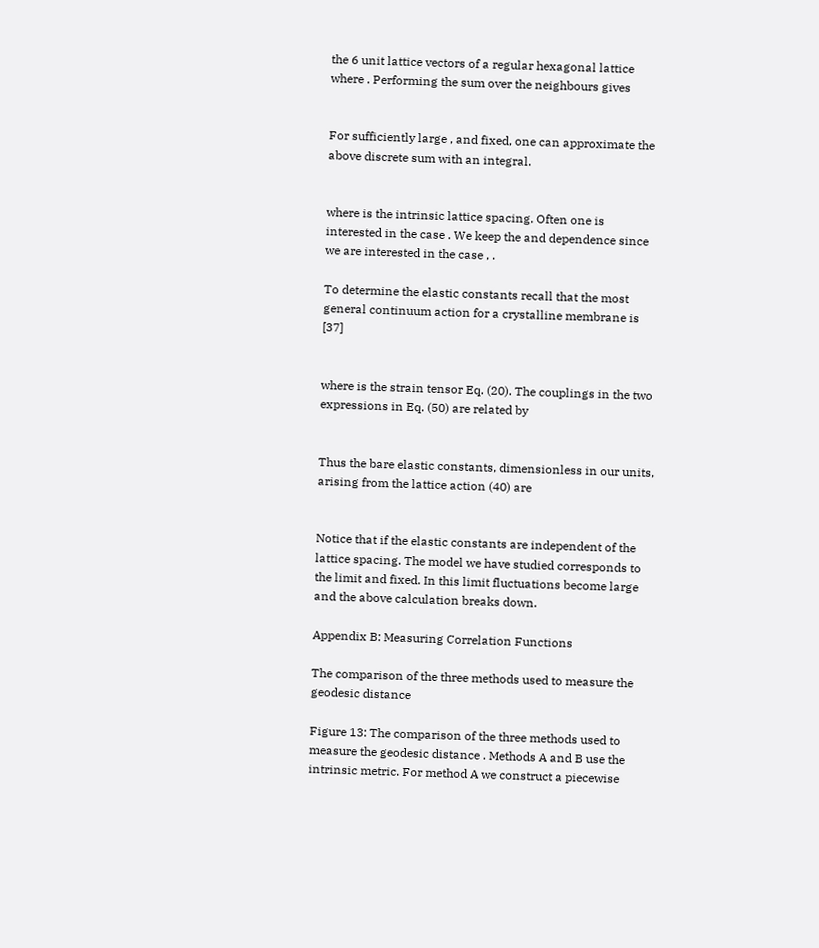the 6 unit lattice vectors of a regular hexagonal lattice where . Performing the sum over the neighbours gives


For sufficiently large , and fixed, one can approximate the above discrete sum with an integral.


where is the intrinsic lattice spacing. Often one is interested in the case . We keep the and dependence since we are interested in the case , .

To determine the elastic constants recall that the most general continuum action for a crystalline membrane is [37]


where is the strain tensor Eq. (20). The couplings in the two expressions in Eq. (50) are related by


Thus the bare elastic constants, dimensionless in our units, arising from the lattice action (40) are


Notice that if the elastic constants are independent of the lattice spacing. The model we have studied corresponds to the limit and fixed. In this limit fluctuations become large and the above calculation breaks down.

Appendix B: Measuring Correlation Functions

The comparison of the three methods used to measure the
geodesic distance

Figure 13: The comparison of the three methods used to measure the geodesic distance . Methods A and B use the intrinsic metric. For method A we construct a piecewise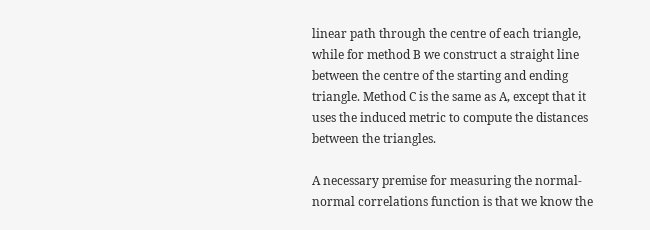linear path through the centre of each triangle, while for method B we construct a straight line between the centre of the starting and ending triangle. Method C is the same as A, except that it uses the induced metric to compute the distances between the triangles.

A necessary premise for measuring the normal-normal correlations function is that we know the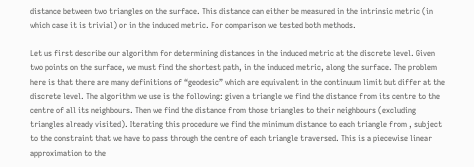distance between two triangles on the surface. This distance can either be measured in the intrinsic metric (in which case it is trivial) or in the induced metric. For comparison we tested both methods.

Let us first describe our algorithm for determining distances in the induced metric at the discrete level. Given two points on the surface, we must find the shortest path, in the induced metric, along the surface. The problem here is that there are many definitions of “geodesic” which are equivalent in the continuum limit but differ at the discrete level. The algorithm we use is the following: given a triangle we find the distance from its centre to the centre of all its neighbours. Then we find the distance from those triangles to their neighbours (excluding triangles already visited). Iterating this procedure we find the minimum distance to each triangle from , subject to the constraint that we have to pass through the centre of each triangle traversed. This is a piecewise linear approximation to the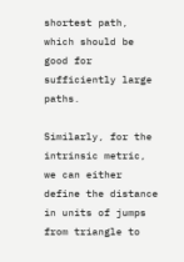shortest path, which should be good for sufficiently large paths.

Similarly, for the intrinsic metric, we can either define the distance in units of jumps from triangle to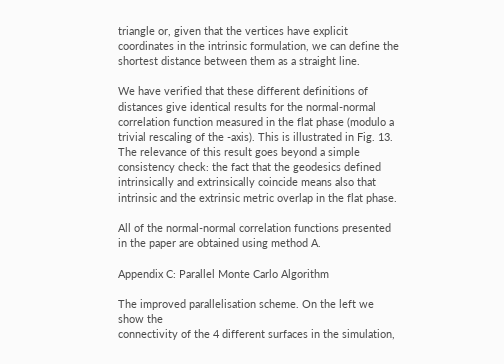triangle or, given that the vertices have explicit coordinates in the intrinsic formulation, we can define the shortest distance between them as a straight line.

We have verified that these different definitions of distances give identical results for the normal-normal correlation function measured in the flat phase (modulo a trivial rescaling of the -axis). This is illustrated in Fig. 13. The relevance of this result goes beyond a simple consistency check: the fact that the geodesics defined intrinsically and extrinsically coincide means also that intrinsic and the extrinsic metric overlap in the flat phase.

All of the normal-normal correlation functions presented in the paper are obtained using method A.

Appendix C: Parallel Monte Carlo Algorithm

The improved parallelisation scheme. On the left we show the
connectivity of the 4 different surfaces in the simulation,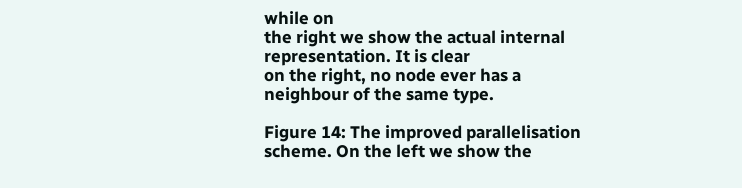while on
the right we show the actual internal representation. It is clear
on the right, no node ever has a neighbour of the same type.

Figure 14: The improved parallelisation scheme. On the left we show the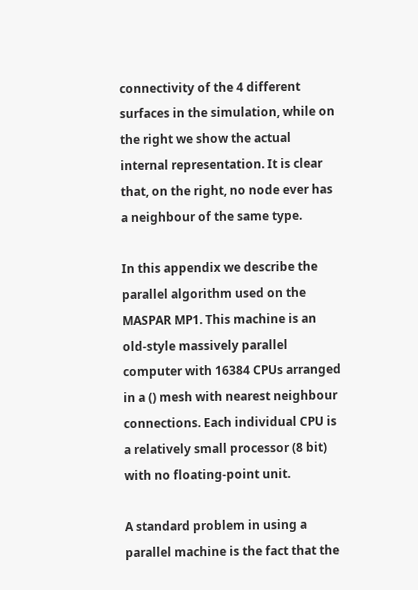connectivity of the 4 different surfaces in the simulation, while on the right we show the actual internal representation. It is clear that, on the right, no node ever has a neighbour of the same type.

In this appendix we describe the parallel algorithm used on the MASPAR MP1. This machine is an old-style massively parallel computer with 16384 CPUs arranged in a () mesh with nearest neighbour connections. Each individual CPU is a relatively small processor (8 bit) with no floating-point unit.

A standard problem in using a parallel machine is the fact that the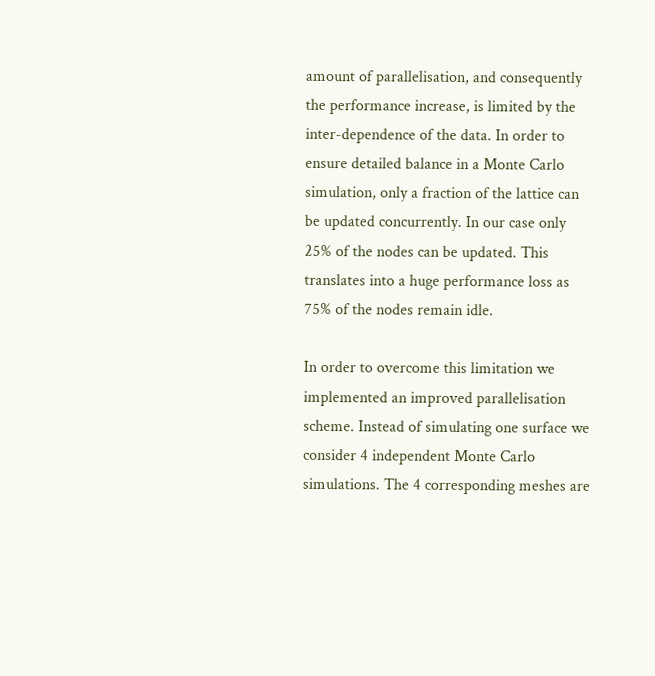amount of parallelisation, and consequently the performance increase, is limited by the inter-dependence of the data. In order to ensure detailed balance in a Monte Carlo simulation, only a fraction of the lattice can be updated concurrently. In our case only 25% of the nodes can be updated. This translates into a huge performance loss as 75% of the nodes remain idle.

In order to overcome this limitation we implemented an improved parallelisation scheme. Instead of simulating one surface we consider 4 independent Monte Carlo simulations. The 4 corresponding meshes are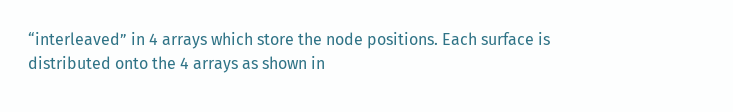“interleaved” in 4 arrays which store the node positions. Each surface is distributed onto the 4 arrays as shown in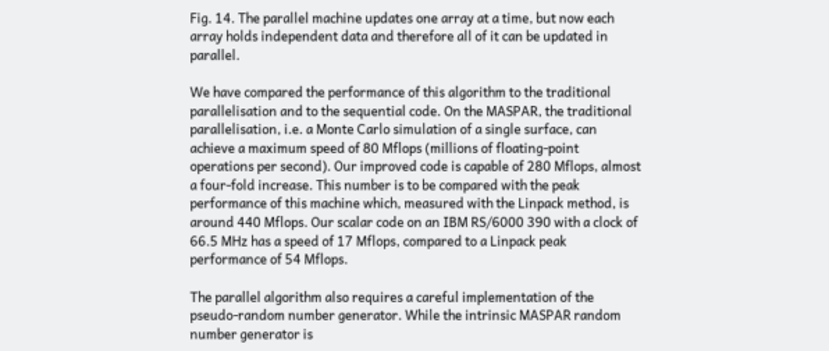Fig. 14. The parallel machine updates one array at a time, but now each array holds independent data and therefore all of it can be updated in parallel.

We have compared the performance of this algorithm to the traditional parallelisation and to the sequential code. On the MASPAR, the traditional parallelisation, i.e. a Monte Carlo simulation of a single surface, can achieve a maximum speed of 80 Mflops (millions of floating-point operations per second). Our improved code is capable of 280 Mflops, almost a four-fold increase. This number is to be compared with the peak performance of this machine which, measured with the Linpack method, is around 440 Mflops. Our scalar code on an IBM RS/6000 390 with a clock of 66.5 MHz has a speed of 17 Mflops, compared to a Linpack peak performance of 54 Mflops.

The parallel algorithm also requires a careful implementation of the pseudo-random number generator. While the intrinsic MASPAR random number generator is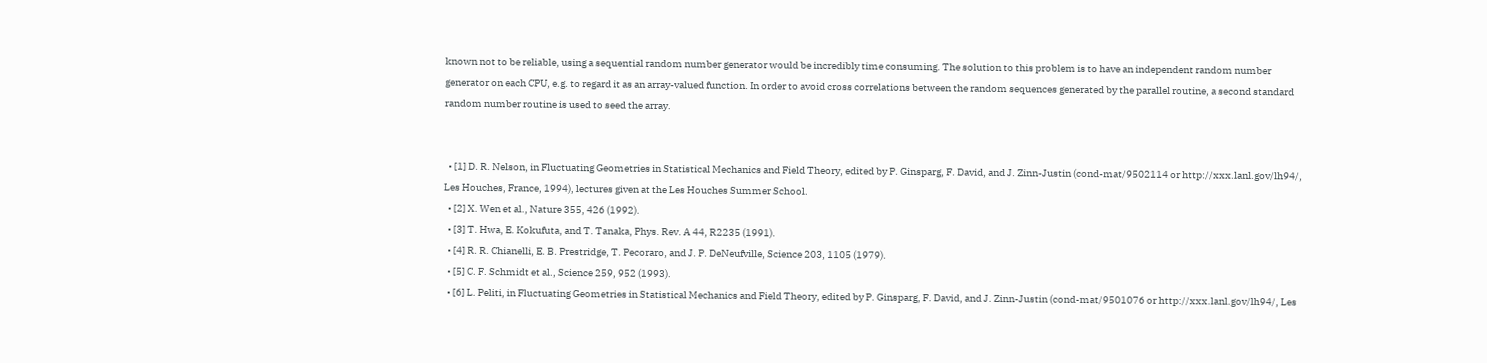known not to be reliable, using a sequential random number generator would be incredibly time consuming. The solution to this problem is to have an independent random number generator on each CPU, e.g. to regard it as an array-valued function. In order to avoid cross correlations between the random sequences generated by the parallel routine, a second standard random number routine is used to seed the array.


  • [1] D. R. Nelson, in Fluctuating Geometries in Statistical Mechanics and Field Theory, edited by P. Ginsparg, F. David, and J. Zinn-Justin (cond-mat/9502114 or http://xxx.lanl.gov/lh94/, Les Houches, France, 1994), lectures given at the Les Houches Summer School.
  • [2] X. Wen et al., Nature 355, 426 (1992).
  • [3] T. Hwa, E. Kokufuta, and T. Tanaka, Phys. Rev. A 44, R2235 (1991).
  • [4] R. R. Chianelli, E. B. Prestridge, T. Pecoraro, and J. P. DeNeufville, Science 203, 1105 (1979).
  • [5] C. F. Schmidt et al., Science 259, 952 (1993).
  • [6] L. Peliti, in Fluctuating Geometries in Statistical Mechanics and Field Theory, edited by P. Ginsparg, F. David, and J. Zinn-Justin (cond-mat/9501076 or http://xxx.lanl.gov/lh94/, Les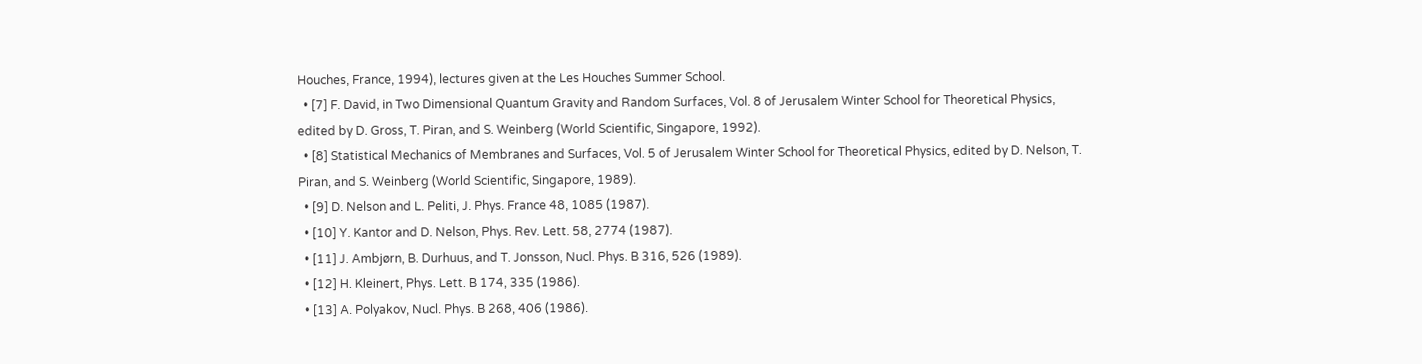Houches, France, 1994), lectures given at the Les Houches Summer School.
  • [7] F. David, in Two Dimensional Quantum Gravity and Random Surfaces, Vol. 8 of Jerusalem Winter School for Theoretical Physics, edited by D. Gross, T. Piran, and S. Weinberg (World Scientific, Singapore, 1992).
  • [8] Statistical Mechanics of Membranes and Surfaces, Vol. 5 of Jerusalem Winter School for Theoretical Physics, edited by D. Nelson, T. Piran, and S. Weinberg (World Scientific, Singapore, 1989).
  • [9] D. Nelson and L. Peliti, J. Phys. France 48, 1085 (1987).
  • [10] Y. Kantor and D. Nelson, Phys. Rev. Lett. 58, 2774 (1987).
  • [11] J. Ambjørn, B. Durhuus, and T. Jonsson, Nucl. Phys. B 316, 526 (1989).
  • [12] H. Kleinert, Phys. Lett. B 174, 335 (1986).
  • [13] A. Polyakov, Nucl. Phys. B 268, 406 (1986).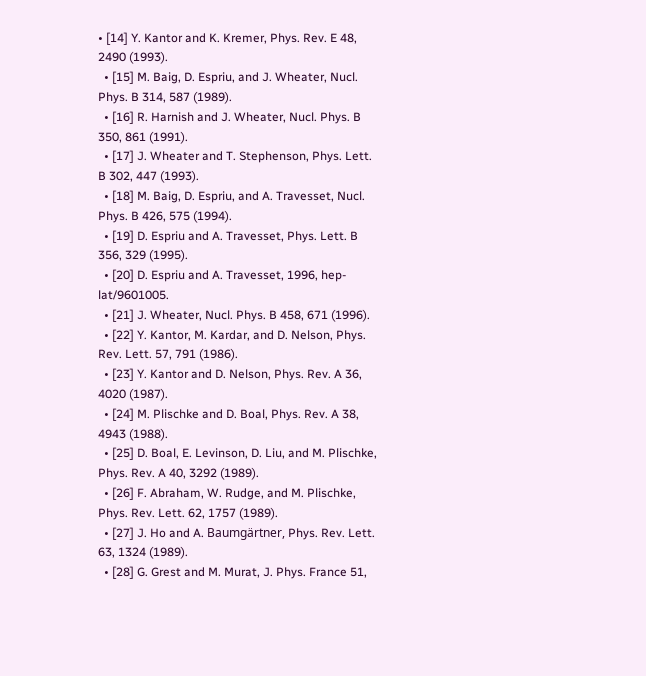• [14] Y. Kantor and K. Kremer, Phys. Rev. E 48, 2490 (1993).
  • [15] M. Baig, D. Espriu, and J. Wheater, Nucl. Phys. B 314, 587 (1989).
  • [16] R. Harnish and J. Wheater, Nucl. Phys. B 350, 861 (1991).
  • [17] J. Wheater and T. Stephenson, Phys. Lett. B 302, 447 (1993).
  • [18] M. Baig, D. Espriu, and A. Travesset, Nucl. Phys. B 426, 575 (1994).
  • [19] D. Espriu and A. Travesset, Phys. Lett. B 356, 329 (1995).
  • [20] D. Espriu and A. Travesset, 1996, hep-lat/9601005.
  • [21] J. Wheater, Nucl. Phys. B 458, 671 (1996).
  • [22] Y. Kantor, M. Kardar, and D. Nelson, Phys. Rev. Lett. 57, 791 (1986).
  • [23] Y. Kantor and D. Nelson, Phys. Rev. A 36, 4020 (1987).
  • [24] M. Plischke and D. Boal, Phys. Rev. A 38, 4943 (1988).
  • [25] D. Boal, E. Levinson, D. Liu, and M. Plischke, Phys. Rev. A 40, 3292 (1989).
  • [26] F. Abraham, W. Rudge, and M. Plischke, Phys. Rev. Lett. 62, 1757 (1989).
  • [27] J. Ho and A. Baumgärtner, Phys. Rev. Lett. 63, 1324 (1989).
  • [28] G. Grest and M. Murat, J. Phys. France 51,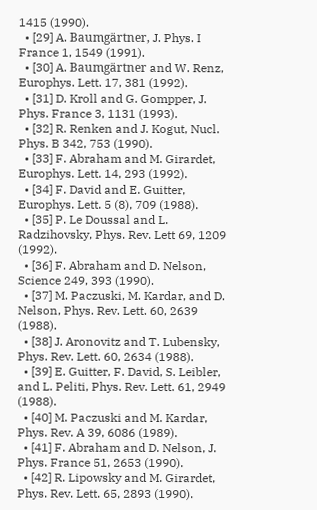1415 (1990).
  • [29] A. Baumgärtner, J. Phys. I France 1, 1549 (1991).
  • [30] A. Baumgärtner and W. Renz, Europhys. Lett. 17, 381 (1992).
  • [31] D. Kroll and G. Gompper, J. Phys. France 3, 1131 (1993).
  • [32] R. Renken and J. Kogut, Nucl. Phys. B 342, 753 (1990).
  • [33] F. Abraham and M. Girardet, Europhys. Lett. 14, 293 (1992).
  • [34] F. David and E. Guitter, Europhys. Lett. 5 (8), 709 (1988).
  • [35] P. Le Doussal and L. Radzihovsky, Phys. Rev. Lett 69, 1209 (1992).
  • [36] F. Abraham and D. Nelson, Science 249, 393 (1990).
  • [37] M. Paczuski, M. Kardar, and D. Nelson, Phys. Rev. Lett. 60, 2639 (1988).
  • [38] J. Aronovitz and T. Lubensky, Phys. Rev. Lett. 60, 2634 (1988).
  • [39] E. Guitter, F. David, S. Leibler, and L. Peliti, Phys. Rev. Lett. 61, 2949 (1988).
  • [40] M. Paczuski and M. Kardar, Phys. Rev. A 39, 6086 (1989).
  • [41] F. Abraham and D. Nelson, J. Phys. France 51, 2653 (1990).
  • [42] R. Lipowsky and M. Girardet, Phys. Rev. Lett. 65, 2893 (1990).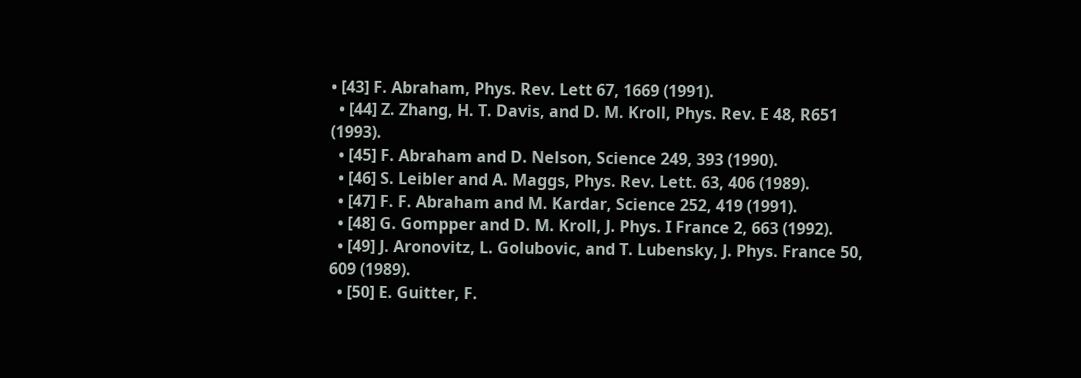• [43] F. Abraham, Phys. Rev. Lett 67, 1669 (1991).
  • [44] Z. Zhang, H. T. Davis, and D. M. Kroll, Phys. Rev. E 48, R651 (1993).
  • [45] F. Abraham and D. Nelson, Science 249, 393 (1990).
  • [46] S. Leibler and A. Maggs, Phys. Rev. Lett. 63, 406 (1989).
  • [47] F. F. Abraham and M. Kardar, Science 252, 419 (1991).
  • [48] G. Gompper and D. M. Kroll, J. Phys. I France 2, 663 (1992).
  • [49] J. Aronovitz, L. Golubovic, and T. Lubensky, J. Phys. France 50, 609 (1989).
  • [50] E. Guitter, F.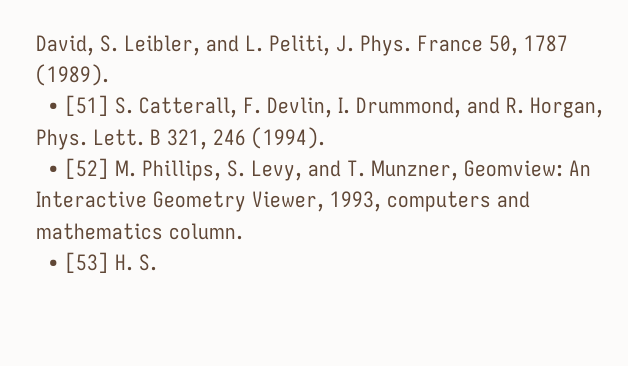David, S. Leibler, and L. Peliti, J. Phys. France 50, 1787 (1989).
  • [51] S. Catterall, F. Devlin, I. Drummond, and R. Horgan, Phys. Lett. B 321, 246 (1994).
  • [52] M. Phillips, S. Levy, and T. Munzner, Geomview: An Interactive Geometry Viewer, 1993, computers and mathematics column.
  • [53] H. S.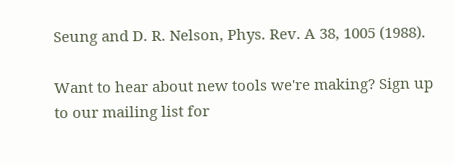Seung and D. R. Nelson, Phys. Rev. A 38, 1005 (1988).

Want to hear about new tools we're making? Sign up to our mailing list for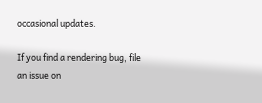occasional updates.

If you find a rendering bug, file an issue on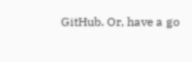GitHub. Or, have a go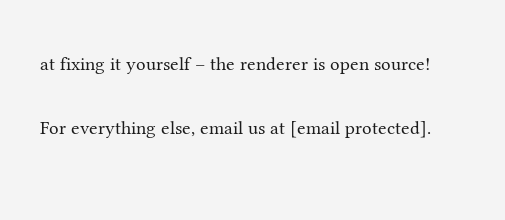at fixing it yourself – the renderer is open source!

For everything else, email us at [email protected].